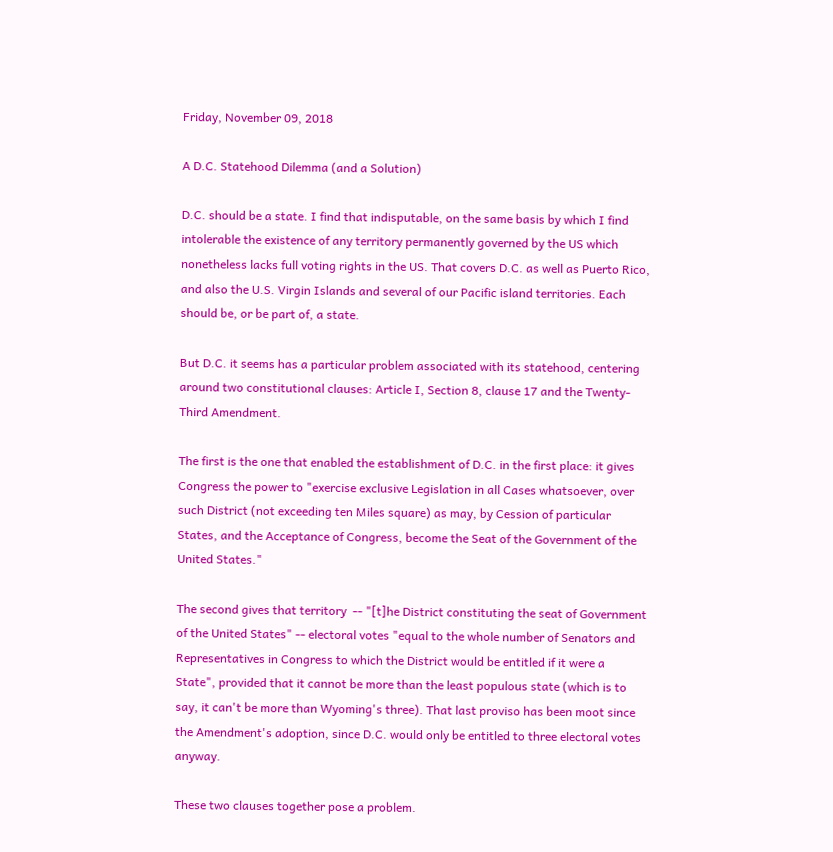Friday, November 09, 2018

A D.C. Statehood Dilemma (and a Solution)

D.C. should be a state. I find that indisputable, on the same basis by which I find intolerable the existence of any territory permanently governed by the US which nonetheless lacks full voting rights in the US. That covers D.C. as well as Puerto Rico, and also the U.S. Virgin Islands and several of our Pacific island territories. Each should be, or be part of, a state.

But D.C. it seems has a particular problem associated with its statehood, centering around two constitutional clauses: Article I, Section 8, clause 17 and the Twenty-Third Amendment.

The first is the one that enabled the establishment of D.C. in the first place: it gives Congress the power to "exercise exclusive Legislation in all Cases whatsoever, over such District (not exceeding ten Miles square) as may, by Cession of particular States, and the Acceptance of Congress, become the Seat of the Government of the United States."

The second gives that territory  -- "[t]he District constituting the seat of Government of the United States" -- electoral votes "equal to the whole number of Senators and Representatives in Congress to which the District would be entitled if it were a State", provided that it cannot be more than the least populous state (which is to say, it can't be more than Wyoming's three). That last proviso has been moot since the Amendment's adoption, since D.C. would only be entitled to three electoral votes anyway.

These two clauses together pose a problem.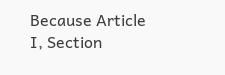Because Article I, Section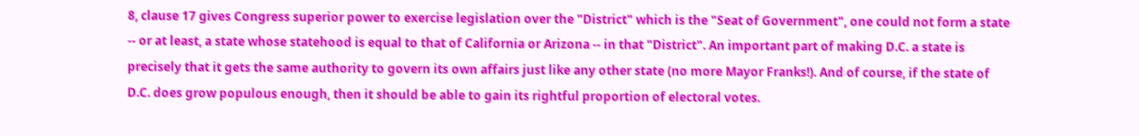8, clause 17 gives Congress superior power to exercise legislation over the "District" which is the "Seat of Government", one could not form a state -- or at least, a state whose statehood is equal to that of California or Arizona -- in that "District". An important part of making D.C. a state is precisely that it gets the same authority to govern its own affairs just like any other state (no more Mayor Franks!). And of course, if the state of D.C. does grow populous enough, then it should be able to gain its rightful proportion of electoral votes.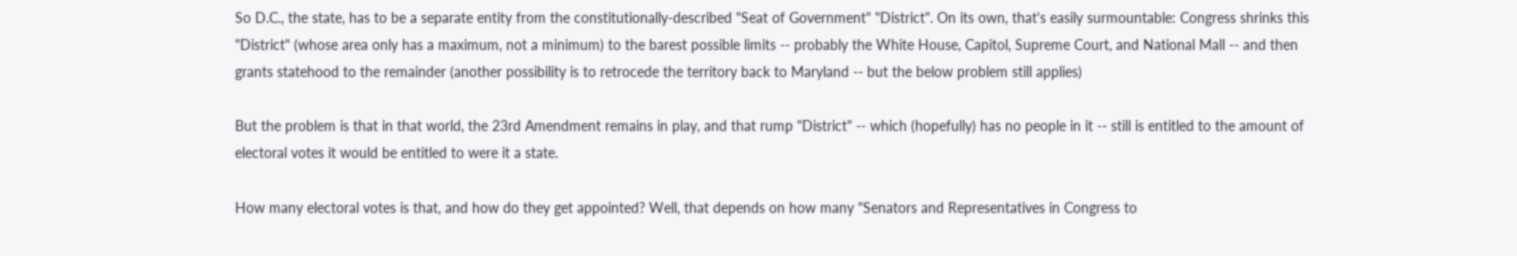So D.C., the state, has to be a separate entity from the constitutionally-described "Seat of Government" "District". On its own, that's easily surmountable: Congress shrinks this "District" (whose area only has a maximum, not a minimum) to the barest possible limits -- probably the White House, Capitol, Supreme Court, and National Mall -- and then grants statehood to the remainder (another possibility is to retrocede the territory back to Maryland -- but the below problem still applies)

But the problem is that in that world, the 23rd Amendment remains in play, and that rump "District" -- which (hopefully) has no people in it -- still is entitled to the amount of electoral votes it would be entitled to were it a state.

How many electoral votes is that, and how do they get appointed? Well, that depends on how many "Senators and Representatives in Congress to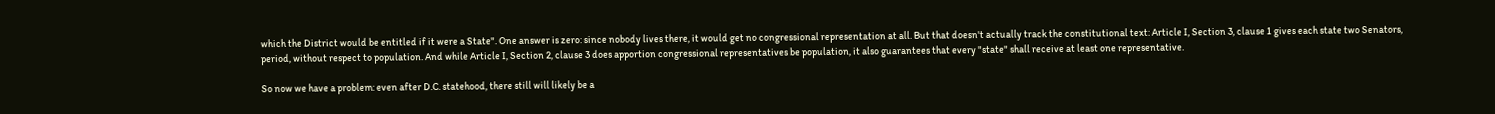which the District would be entitled if it were a State". One answer is zero: since nobody lives there, it would get no congressional representation at all. But that doesn't actually track the constitutional text: Article I, Section 3, clause 1 gives each state two Senators, period, without respect to population. And while Article I, Section 2, clause 3 does apportion congressional representatives be population, it also guarantees that every "state" shall receive at least one representative.

So now we have a problem: even after D.C. statehood, there still will likely be a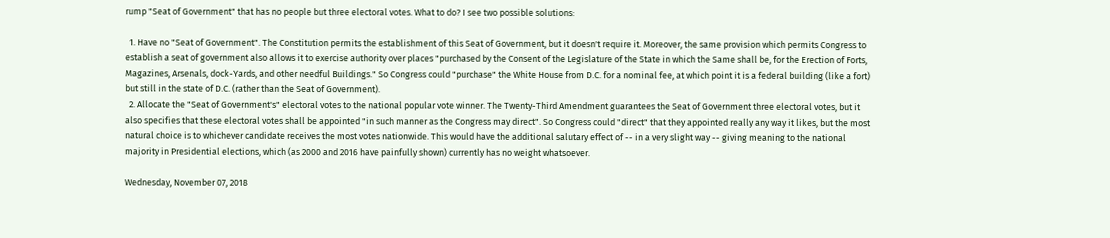rump "Seat of Government" that has no people but three electoral votes. What to do? I see two possible solutions:

  1. Have no "Seat of Government". The Constitution permits the establishment of this Seat of Government, but it doesn't require it. Moreover, the same provision which permits Congress to establish a seat of government also allows it to exercise authority over places "purchased by the Consent of the Legislature of the State in which the Same shall be, for the Erection of Forts, Magazines, Arsenals, dock-Yards, and other needful Buildings." So Congress could "purchase" the White House from D.C. for a nominal fee, at which point it is a federal building (like a fort) but still in the state of D.C. (rather than the Seat of Government).
  2. Allocate the "Seat of Government's" electoral votes to the national popular vote winner. The Twenty-Third Amendment guarantees the Seat of Government three electoral votes, but it also specifies that these electoral votes shall be appointed "in such manner as the Congress may direct". So Congress could "direct" that they appointed really any way it likes, but the most natural choice is to whichever candidate receives the most votes nationwide. This would have the additional salutary effect of -- in a very slight way -- giving meaning to the national majority in Presidential elections, which (as 2000 and 2016 have painfully shown) currently has no weight whatsoever.

Wednesday, November 07, 2018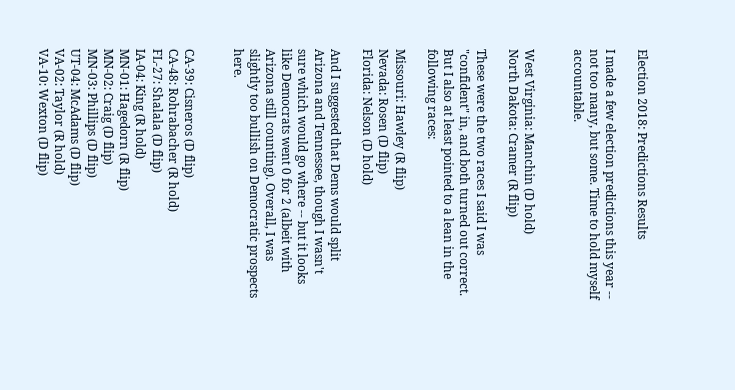Election 2018: Predictions Results

I made a few election predictions this year -- not too many, but some. Time to hold myself accountable.


West Virginia: Manchin (D hold)
North Dakota: Cramer (R flip)

These were the two races I said I was "confident" in, and both turned out correct. But I also at least pointed to a lean in the following races:

Missouri: Hawley (R flip)
Nevada: Rosen (D flip)
Florida: Nelson (D hold)

And I suggested that Dems would split Arizona and Tennessee, though I wasn't sure which would go where -- but it looks like Democrats went 0 for 2 (albeit with Arizona still counting). Overall, I was slightly too bullish on Democratic prospects here.


CA-39: Cisneros (D flip)
CA-48: Rohrabacher (R hold)
FL-27: Shalala (D flip)
IA-04: King (R hold)
MN-01: Hagedorn (R flip)
MN-02: Craig (D flip)
MN-03: Phillips (D flip)
UT-04: McAdams (D flip)
VA-02: Taylor (R hold)
VA-10: Wexton (D flip)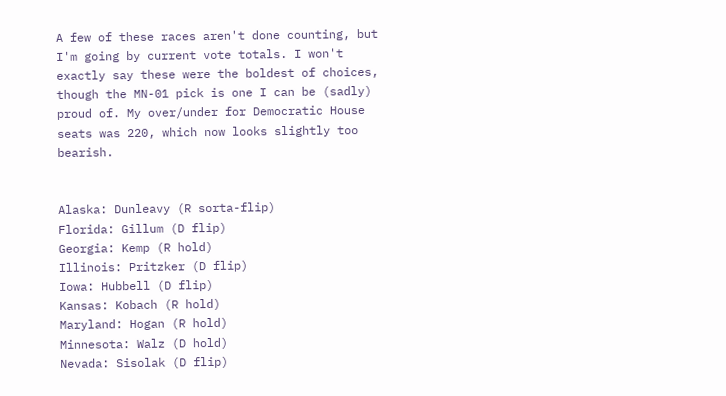A few of these races aren't done counting, but I'm going by current vote totals. I won't exactly say these were the boldest of choices, though the MN-01 pick is one I can be (sadly) proud of. My over/under for Democratic House seats was 220, which now looks slightly too bearish.


Alaska: Dunleavy (R sorta-flip)
Florida: Gillum (D flip)
Georgia: Kemp (R hold)
Illinois: Pritzker (D flip)
Iowa: Hubbell (D flip)
Kansas: Kobach (R hold)
Maryland: Hogan (R hold)
Minnesota: Walz (D hold)
Nevada: Sisolak (D flip)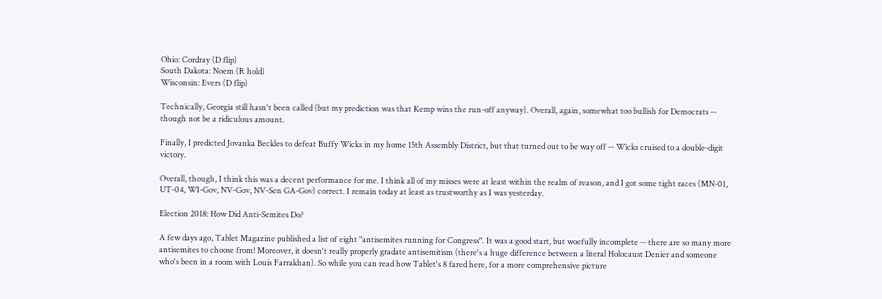Ohio: Cordray (D flip)
South Dakota: Noem (R hold)
Wisconsin: Evers (D flip)

Technically, Georgia still hasn't been called (but my prediction was that Kemp wins the run-off anyway). Overall, again, somewhat too bullish for Democrats -- though not be a ridiculous amount.

Finally, I predicted Jovanka Beckles to defeat Buffy Wicks in my home 15th Assembly District, but that turned out to be way off -- Wicks cruised to a double-digit victory.

Overall, though, I think this was a decent performance for me. I think all of my misses were at least within the realm of reason, and I got some tight races (MN-01, UT-04, WI-Gov, NV-Gov, NV-Sen GA-Gov) correct. I remain today at least as trustworthy as I was yesterday.

Election 2018: How Did Anti-Semites Do?

A few days ago, Tablet Magazine published a list of eight "antisemites running for Congress". It was a good start, but woefully incomplete -- there are so many more antisemites to choose from! Moreover, it doesn't really properly gradate antisemitism (there's a huge difference between a literal Holocaust Denier and someone who's been in a room with Louis Farrakhan). So while you can read how Tablet's 8 fared here, for a more comprehensive picture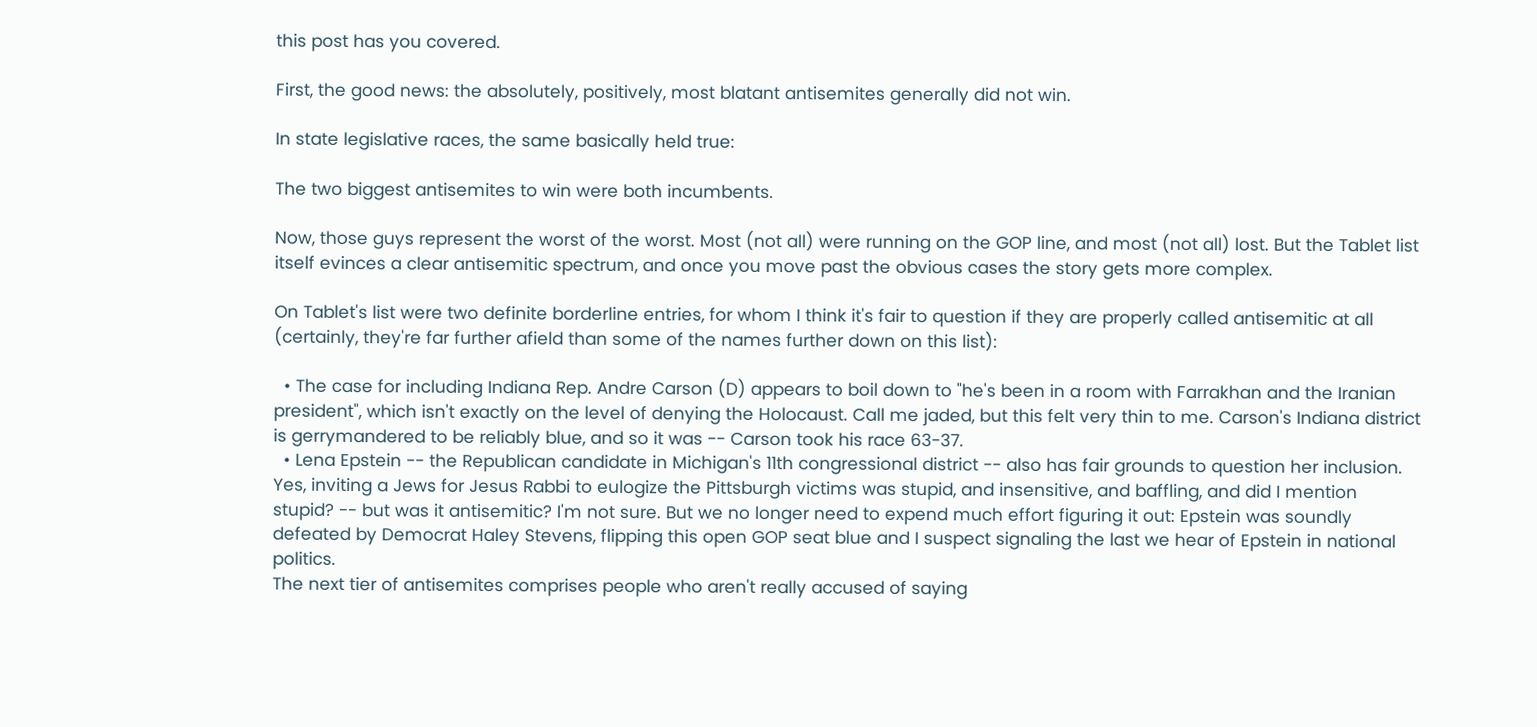this post has you covered.

First, the good news: the absolutely, positively, most blatant antisemites generally did not win.

In state legislative races, the same basically held true:

The two biggest antisemites to win were both incumbents.

Now, those guys represent the worst of the worst. Most (not all) were running on the GOP line, and most (not all) lost. But the Tablet list itself evinces a clear antisemitic spectrum, and once you move past the obvious cases the story gets more complex.

On Tablet's list were two definite borderline entries, for whom I think it's fair to question if they are properly called antisemitic at all (certainly, they're far further afield than some of the names further down on this list):

  • The case for including Indiana Rep. Andre Carson (D) appears to boil down to "he's been in a room with Farrakhan and the Iranian president", which isn't exactly on the level of denying the Holocaust. Call me jaded, but this felt very thin to me. Carson's Indiana district is gerrymandered to be reliably blue, and so it was -- Carson took his race 63-37.
  • Lena Epstein -- the Republican candidate in Michigan's 11th congressional district -- also has fair grounds to question her inclusion. Yes, inviting a Jews for Jesus Rabbi to eulogize the Pittsburgh victims was stupid, and insensitive, and baffling, and did I mention stupid? -- but was it antisemitic? I'm not sure. But we no longer need to expend much effort figuring it out: Epstein was soundly defeated by Democrat Haley Stevens, flipping this open GOP seat blue and I suspect signaling the last we hear of Epstein in national politics.
The next tier of antisemites comprises people who aren't really accused of saying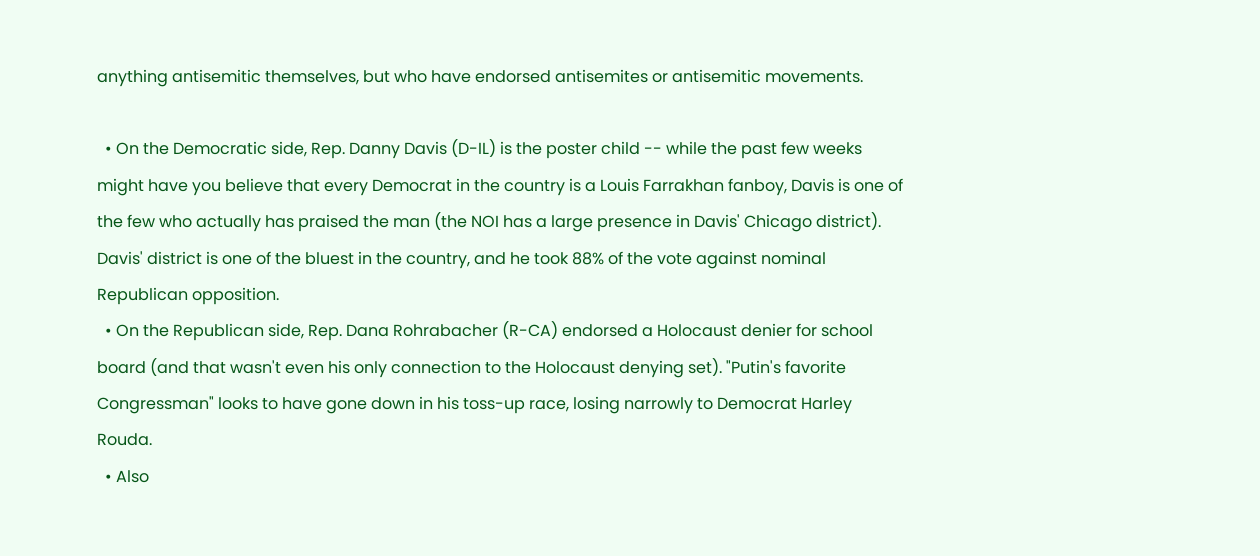anything antisemitic themselves, but who have endorsed antisemites or antisemitic movements.

  • On the Democratic side, Rep. Danny Davis (D-IL) is the poster child -- while the past few weeks might have you believe that every Democrat in the country is a Louis Farrakhan fanboy, Davis is one of the few who actually has praised the man (the NOI has a large presence in Davis' Chicago district). Davis' district is one of the bluest in the country, and he took 88% of the vote against nominal Republican opposition.
  • On the Republican side, Rep. Dana Rohrabacher (R-CA) endorsed a Holocaust denier for school board (and that wasn't even his only connection to the Holocaust denying set). "Putin's favorite Congressman" looks to have gone down in his toss-up race, losing narrowly to Democrat Harley Rouda.
  • Also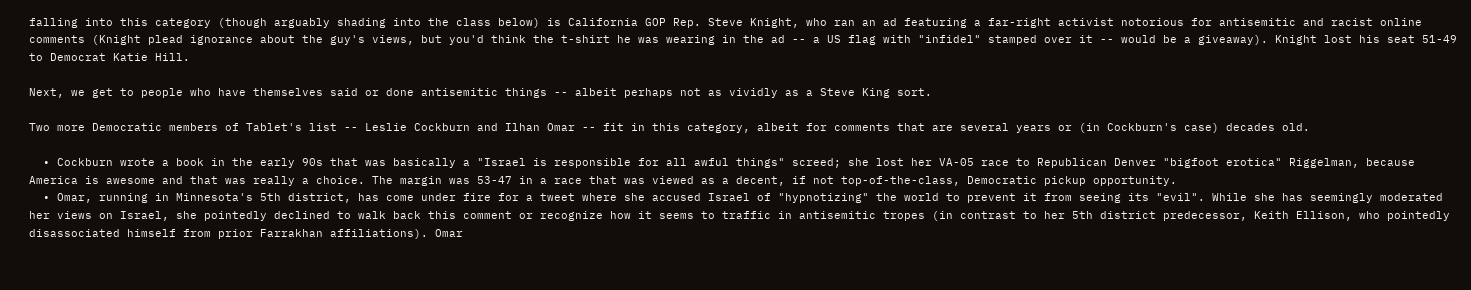falling into this category (though arguably shading into the class below) is California GOP Rep. Steve Knight, who ran an ad featuring a far-right activist notorious for antisemitic and racist online comments (Knight plead ignorance about the guy's views, but you'd think the t-shirt he was wearing in the ad -- a US flag with "infidel" stamped over it -- would be a giveaway). Knight lost his seat 51-49 to Democrat Katie Hill.

Next, we get to people who have themselves said or done antisemitic things -- albeit perhaps not as vividly as a Steve King sort.

Two more Democratic members of Tablet's list -- Leslie Cockburn and Ilhan Omar -- fit in this category, albeit for comments that are several years or (in Cockburn's case) decades old.

  • Cockburn wrote a book in the early 90s that was basically a "Israel is responsible for all awful things" screed; she lost her VA-05 race to Republican Denver "bigfoot erotica" Riggelman, because America is awesome and that was really a choice. The margin was 53-47 in a race that was viewed as a decent, if not top-of-the-class, Democratic pickup opportunity.
  • Omar, running in Minnesota's 5th district, has come under fire for a tweet where she accused Israel of "hypnotizing" the world to prevent it from seeing its "evil". While she has seemingly moderated her views on Israel, she pointedly declined to walk back this comment or recognize how it seems to traffic in antisemitic tropes (in contrast to her 5th district predecessor, Keith Ellison, who pointedly disassociated himself from prior Farrakhan affiliations). Omar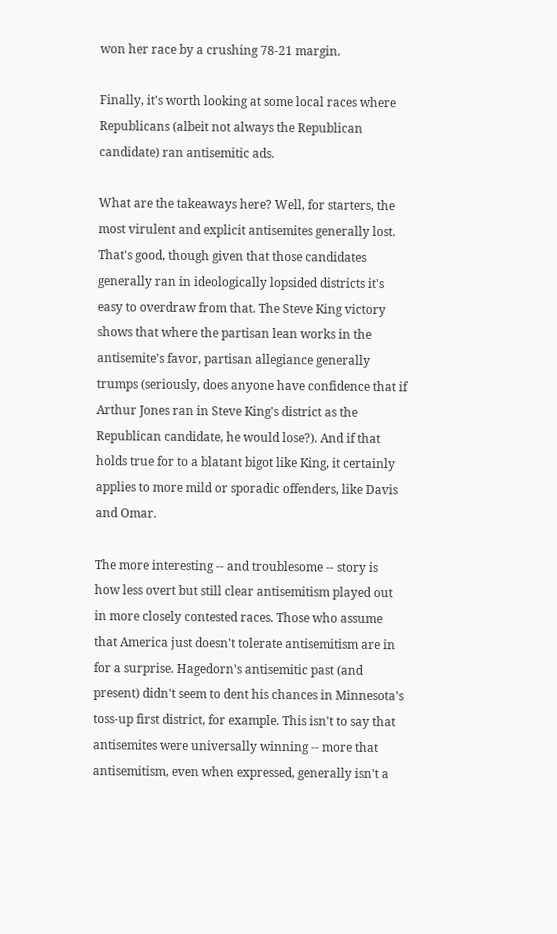won her race by a crushing 78-21 margin.

Finally, it's worth looking at some local races where Republicans (albeit not always the Republican candidate) ran antisemitic ads.

What are the takeaways here? Well, for starters, the most virulent and explicit antisemites generally lost. That's good, though given that those candidates generally ran in ideologically lopsided districts it's easy to overdraw from that. The Steve King victory shows that where the partisan lean works in the antisemite's favor, partisan allegiance generally trumps (seriously, does anyone have confidence that if Arthur Jones ran in Steve King's district as the Republican candidate, he would lose?). And if that holds true for to a blatant bigot like King, it certainly applies to more mild or sporadic offenders, like Davis and Omar.

The more interesting -- and troublesome -- story is how less overt but still clear antisemitism played out in more closely contested races. Those who assume that America just doesn't tolerate antisemitism are in for a surprise. Hagedorn's antisemitic past (and present) didn't seem to dent his chances in Minnesota's toss-up first district, for example. This isn't to say that antisemites were universally winning -- more that antisemitism, even when expressed, generally isn't a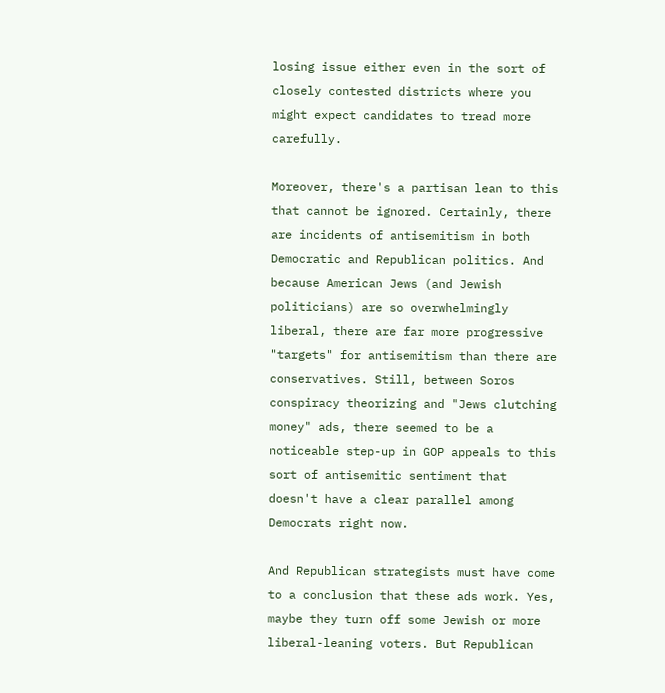losing issue either even in the sort of closely contested districts where you might expect candidates to tread more carefully.

Moreover, there's a partisan lean to this that cannot be ignored. Certainly, there are incidents of antisemitism in both Democratic and Republican politics. And because American Jews (and Jewish politicians) are so overwhelmingly liberal, there are far more progressive "targets" for antisemitism than there are conservatives. Still, between Soros conspiracy theorizing and "Jews clutching money" ads, there seemed to be a noticeable step-up in GOP appeals to this sort of antisemitic sentiment that doesn't have a clear parallel among Democrats right now.

And Republican strategists must have come to a conclusion that these ads work. Yes, maybe they turn off some Jewish or more liberal-leaning voters. But Republican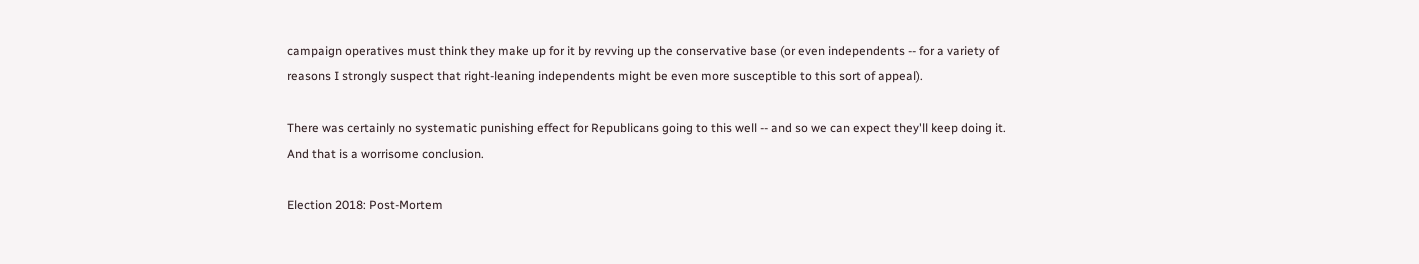campaign operatives must think they make up for it by revving up the conservative base (or even independents -- for a variety of reasons I strongly suspect that right-leaning independents might be even more susceptible to this sort of appeal).

There was certainly no systematic punishing effect for Republicans going to this well -- and so we can expect they'll keep doing it. And that is a worrisome conclusion.

Election 2018: Post-Mortem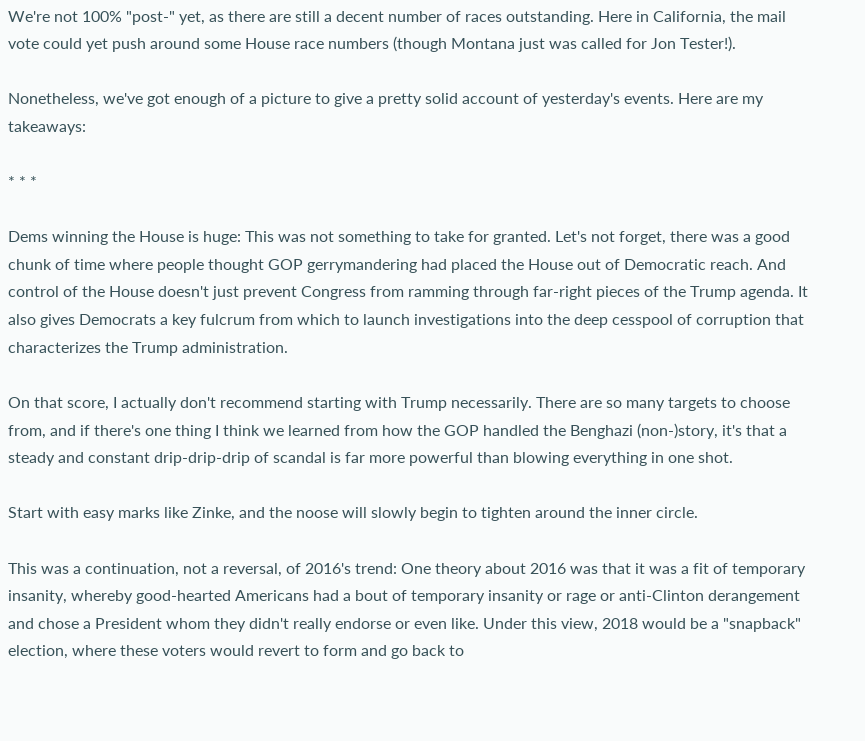We're not 100% "post-" yet, as there are still a decent number of races outstanding. Here in California, the mail vote could yet push around some House race numbers (though Montana just was called for Jon Tester!).

Nonetheless, we've got enough of a picture to give a pretty solid account of yesterday's events. Here are my takeaways:

* * *

Dems winning the House is huge: This was not something to take for granted. Let's not forget, there was a good chunk of time where people thought GOP gerrymandering had placed the House out of Democratic reach. And control of the House doesn't just prevent Congress from ramming through far-right pieces of the Trump agenda. It also gives Democrats a key fulcrum from which to launch investigations into the deep cesspool of corruption that characterizes the Trump administration.

On that score, I actually don't recommend starting with Trump necessarily. There are so many targets to choose from, and if there's one thing I think we learned from how the GOP handled the Benghazi (non-)story, it's that a steady and constant drip-drip-drip of scandal is far more powerful than blowing everything in one shot.

Start with easy marks like Zinke, and the noose will slowly begin to tighten around the inner circle.

This was a continuation, not a reversal, of 2016's trend: One theory about 2016 was that it was a fit of temporary insanity, whereby good-hearted Americans had a bout of temporary insanity or rage or anti-Clinton derangement and chose a President whom they didn't really endorse or even like. Under this view, 2018 would be a "snapback" election, where these voters would revert to form and go back to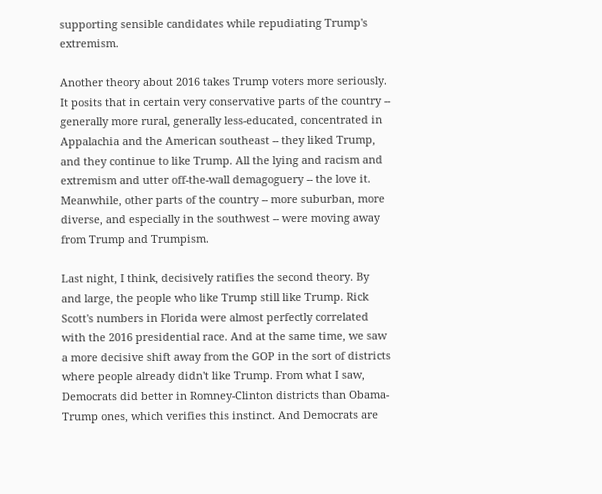supporting sensible candidates while repudiating Trump's extremism.

Another theory about 2016 takes Trump voters more seriously. It posits that in certain very conservative parts of the country -- generally more rural, generally less-educated, concentrated in Appalachia and the American southeast -- they liked Trump, and they continue to like Trump. All the lying and racism and extremism and utter off-the-wall demagoguery -- the love it. Meanwhile, other parts of the country -- more suburban, more diverse, and especially in the southwest -- were moving away from Trump and Trumpism.

Last night, I think, decisively ratifies the second theory. By and large, the people who like Trump still like Trump. Rick Scott's numbers in Florida were almost perfectly correlated with the 2016 presidential race. And at the same time, we saw a more decisive shift away from the GOP in the sort of districts where people already didn't like Trump. From what I saw, Democrats did better in Romney-Clinton districts than Obama-Trump ones, which verifies this instinct. And Democrats are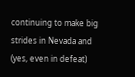continuing to make big strides in Nevada and (yes, even in defeat)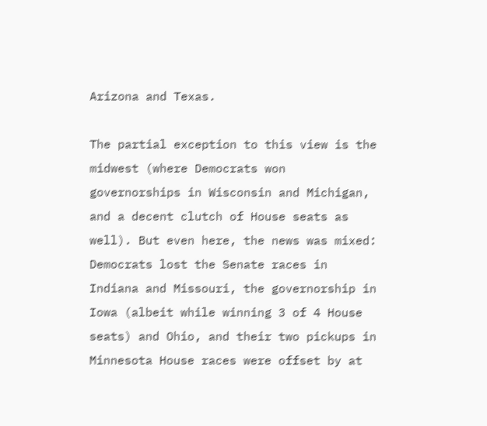Arizona and Texas.

The partial exception to this view is the midwest (where Democrats won governorships in Wisconsin and Michigan, and a decent clutch of House seats as well). But even here, the news was mixed: Democrats lost the Senate races in Indiana and Missouri, the governorship in Iowa (albeit while winning 3 of 4 House seats) and Ohio, and their two pickups in Minnesota House races were offset by at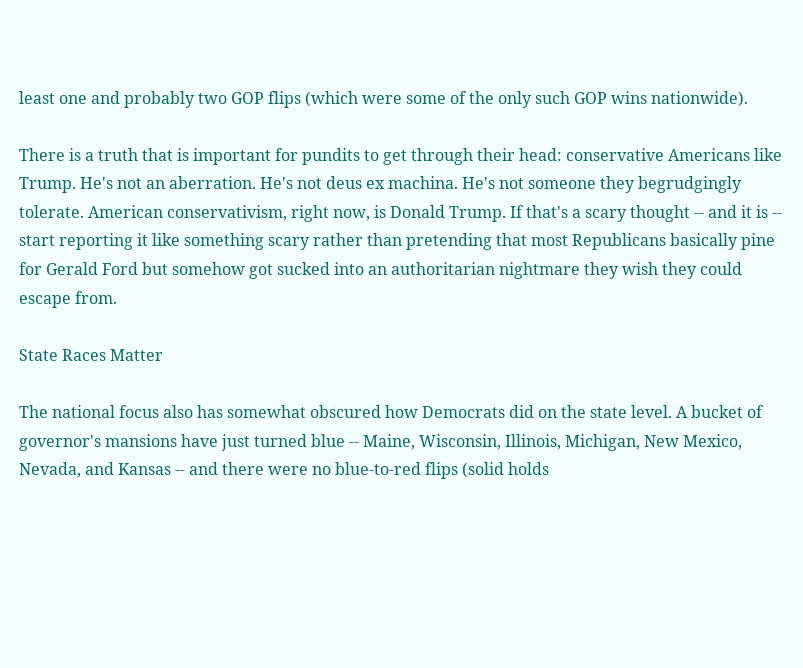least one and probably two GOP flips (which were some of the only such GOP wins nationwide).

There is a truth that is important for pundits to get through their head: conservative Americans like Trump. He's not an aberration. He's not deus ex machina. He's not someone they begrudgingly tolerate. American conservativism, right now, is Donald Trump. If that's a scary thought -- and it is -- start reporting it like something scary rather than pretending that most Republicans basically pine for Gerald Ford but somehow got sucked into an authoritarian nightmare they wish they could escape from.

State Races Matter

The national focus also has somewhat obscured how Democrats did on the state level. A bucket of governor's mansions have just turned blue -- Maine, Wisconsin, Illinois, Michigan, New Mexico, Nevada, and Kansas -- and there were no blue-to-red flips (solid holds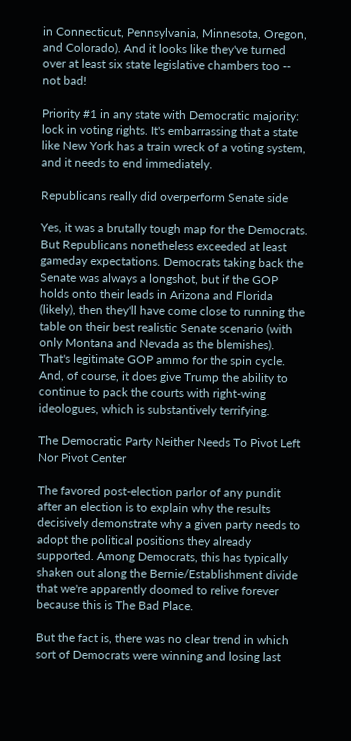in Connecticut, Pennsylvania, Minnesota, Oregon, and Colorado). And it looks like they've turned over at least six state legislative chambers too -- not bad!

Priority #1 in any state with Democratic majority: lock in voting rights. It's embarrassing that a state like New York has a train wreck of a voting system, and it needs to end immediately.

Republicans really did overperform Senate side

Yes, it was a brutally tough map for the Democrats. But Republicans nonetheless exceeded at least gameday expectations. Democrats taking back the Senate was always a longshot, but if the GOP holds onto their leads in Arizona and Florida (likely), then they'll have come close to running the table on their best realistic Senate scenario (with only Montana and Nevada as the blemishes). That's legitimate GOP ammo for the spin cycle. And, of course, it does give Trump the ability to continue to pack the courts with right-wing ideologues, which is substantively terrifying.

The Democratic Party Neither Needs To Pivot Left Nor Pivot Center

The favored post-election parlor of any pundit after an election is to explain why the results decisively demonstrate why a given party needs to adopt the political positions they already supported. Among Democrats, this has typically shaken out along the Bernie/Establishment divide that we're apparently doomed to relive forever because this is The Bad Place.

But the fact is, there was no clear trend in which sort of Democrats were winning and losing last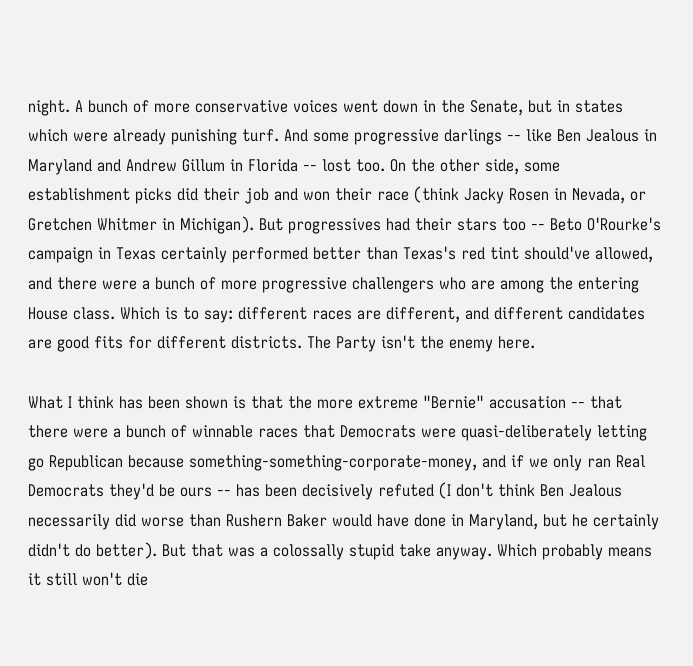night. A bunch of more conservative voices went down in the Senate, but in states which were already punishing turf. And some progressive darlings -- like Ben Jealous in Maryland and Andrew Gillum in Florida -- lost too. On the other side, some establishment picks did their job and won their race (think Jacky Rosen in Nevada, or Gretchen Whitmer in Michigan). But progressives had their stars too -- Beto O'Rourke's campaign in Texas certainly performed better than Texas's red tint should've allowed, and there were a bunch of more progressive challengers who are among the entering House class. Which is to say: different races are different, and different candidates are good fits for different districts. The Party isn't the enemy here.

What I think has been shown is that the more extreme "Bernie" accusation -- that there were a bunch of winnable races that Democrats were quasi-deliberately letting go Republican because something-something-corporate-money, and if we only ran Real Democrats they'd be ours -- has been decisively refuted (I don't think Ben Jealous necessarily did worse than Rushern Baker would have done in Maryland, but he certainly didn't do better). But that was a colossally stupid take anyway. Which probably means it still won't die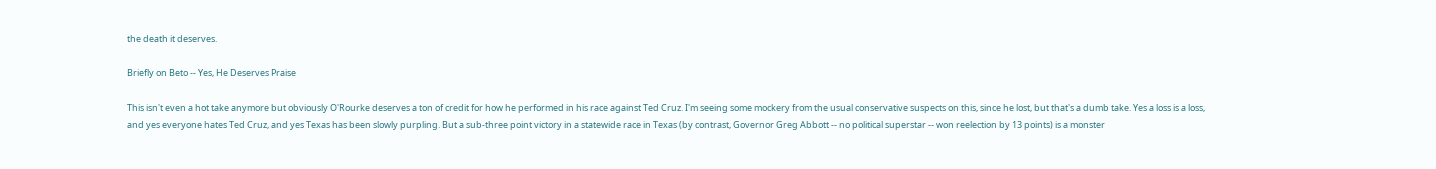the death it deserves.

Briefly on Beto -- Yes, He Deserves Praise

This isn't even a hot take anymore but obviously O'Rourke deserves a ton of credit for how he performed in his race against Ted Cruz. I'm seeing some mockery from the usual conservative suspects on this, since he lost, but that's a dumb take. Yes a loss is a loss, and yes everyone hates Ted Cruz, and yes Texas has been slowly purpling. But a sub-three point victory in a statewide race in Texas (by contrast, Governor Greg Abbott -- no political superstar -- won reelection by 13 points) is a monster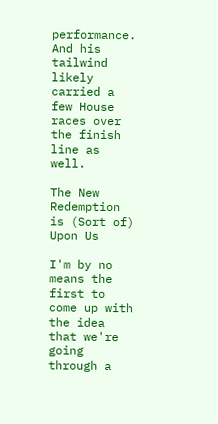performance. And his tailwind likely carried a few House races over the finish line as well.

The New Redemption is (Sort of) Upon Us

I'm by no means the first to come up with the idea that we're going through a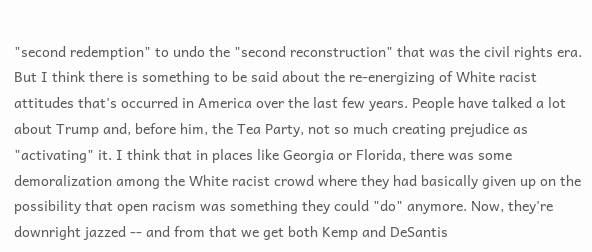"second redemption" to undo the "second reconstruction" that was the civil rights era. But I think there is something to be said about the re-energizing of White racist attitudes that's occurred in America over the last few years. People have talked a lot about Trump and, before him, the Tea Party, not so much creating prejudice as "activating" it. I think that in places like Georgia or Florida, there was some demoralization among the White racist crowd where they had basically given up on the possibility that open racism was something they could "do" anymore. Now, they're downright jazzed -- and from that we get both Kemp and DeSantis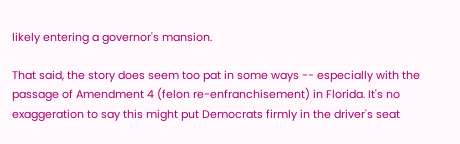likely entering a governor's mansion.

That said, the story does seem too pat in some ways -- especially with the passage of Amendment 4 (felon re-enfranchisement) in Florida. It's no exaggeration to say this might put Democrats firmly in the driver's seat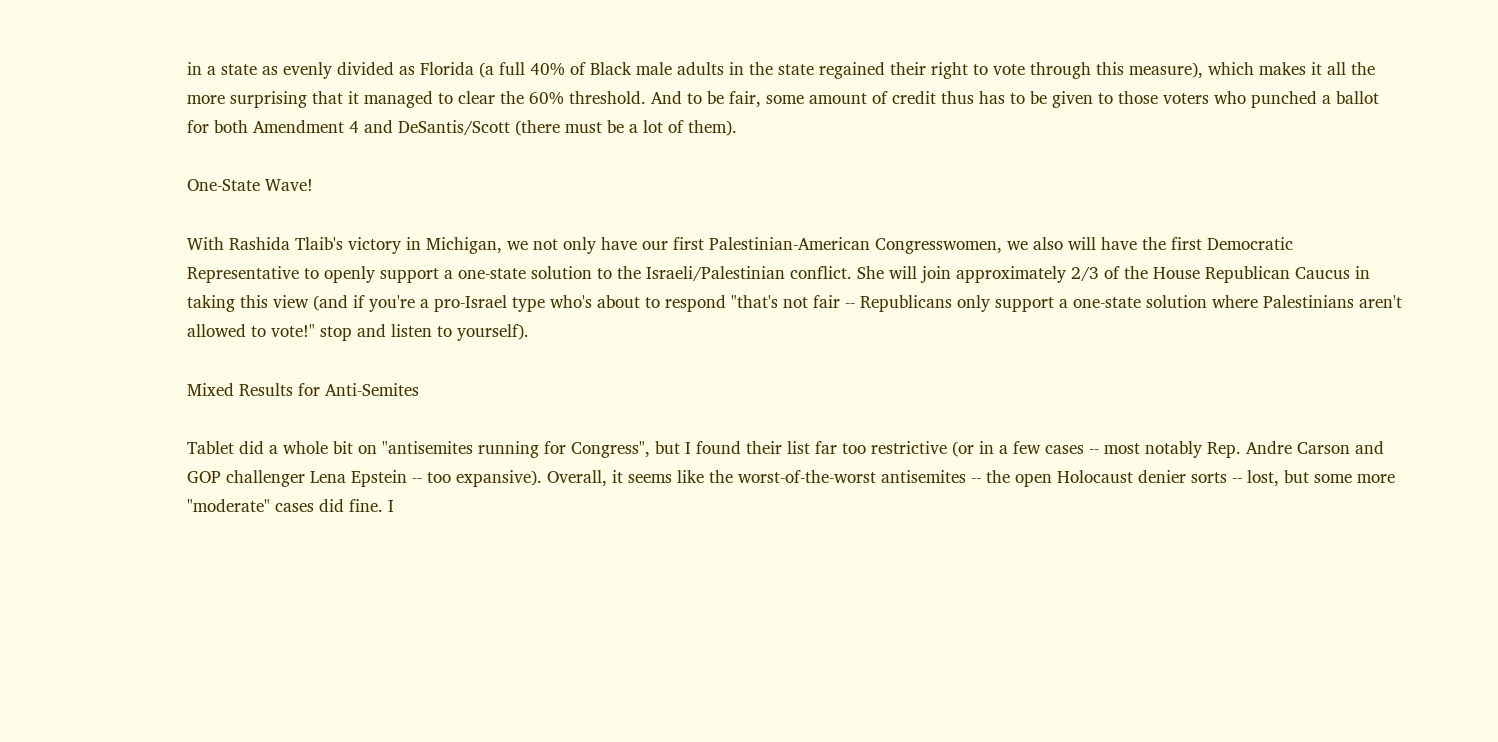in a state as evenly divided as Florida (a full 40% of Black male adults in the state regained their right to vote through this measure), which makes it all the more surprising that it managed to clear the 60% threshold. And to be fair, some amount of credit thus has to be given to those voters who punched a ballot for both Amendment 4 and DeSantis/Scott (there must be a lot of them).

One-State Wave!

With Rashida Tlaib's victory in Michigan, we not only have our first Palestinian-American Congresswomen, we also will have the first Democratic Representative to openly support a one-state solution to the Israeli/Palestinian conflict. She will join approximately 2/3 of the House Republican Caucus in taking this view (and if you're a pro-Israel type who's about to respond "that's not fair -- Republicans only support a one-state solution where Palestinians aren't allowed to vote!" stop and listen to yourself).

Mixed Results for Anti-Semites

Tablet did a whole bit on "antisemites running for Congress", but I found their list far too restrictive (or in a few cases -- most notably Rep. Andre Carson and GOP challenger Lena Epstein -- too expansive). Overall, it seems like the worst-of-the-worst antisemites -- the open Holocaust denier sorts -- lost, but some more "moderate" cases did fine. I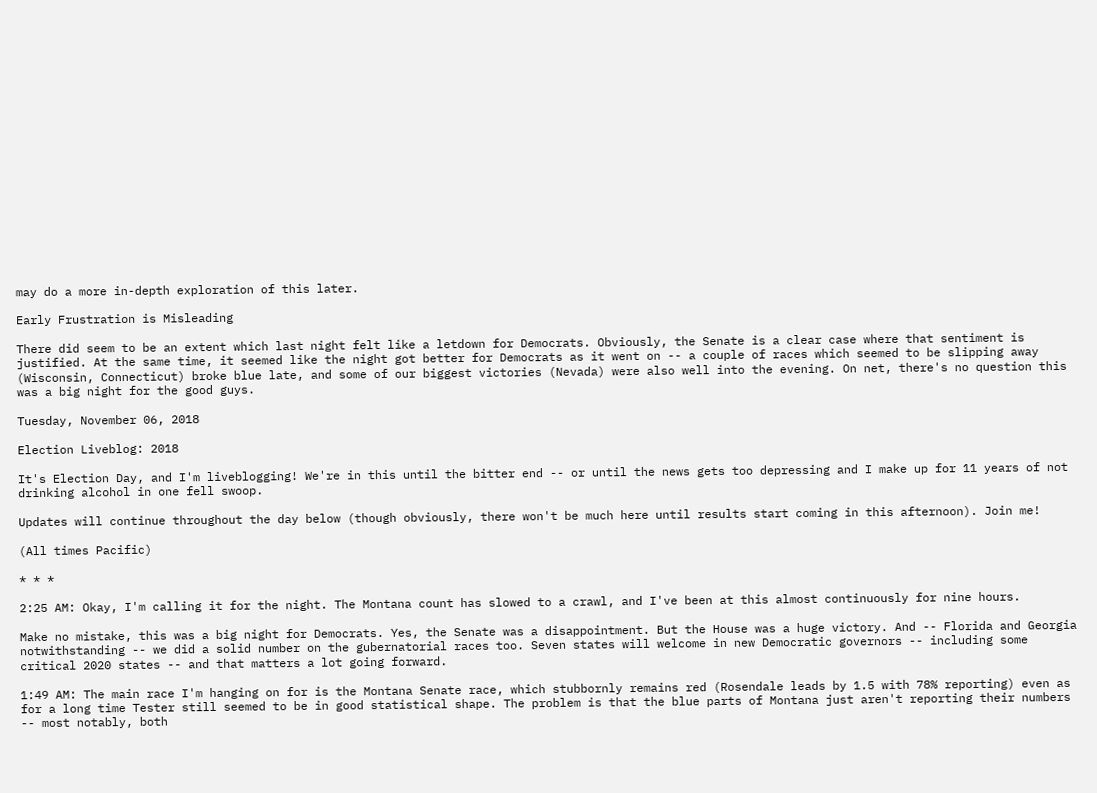may do a more in-depth exploration of this later.

Early Frustration is Misleading

There did seem to be an extent which last night felt like a letdown for Democrats. Obviously, the Senate is a clear case where that sentiment is justified. At the same time, it seemed like the night got better for Democrats as it went on -- a couple of races which seemed to be slipping away (Wisconsin, Connecticut) broke blue late, and some of our biggest victories (Nevada) were also well into the evening. On net, there's no question this was a big night for the good guys.

Tuesday, November 06, 2018

Election Liveblog: 2018

It's Election Day, and I'm liveblogging! We're in this until the bitter end -- or until the news gets too depressing and I make up for 11 years of not drinking alcohol in one fell swoop.

Updates will continue throughout the day below (though obviously, there won't be much here until results start coming in this afternoon). Join me!

(All times Pacific)

* * *

2:25 AM: Okay, I'm calling it for the night. The Montana count has slowed to a crawl, and I've been at this almost continuously for nine hours.

Make no mistake, this was a big night for Democrats. Yes, the Senate was a disappointment. But the House was a huge victory. And -- Florida and Georgia notwithstanding -- we did a solid number on the gubernatorial races too. Seven states will welcome in new Democratic governors -- including some critical 2020 states -- and that matters a lot going forward.

1:49 AM: The main race I'm hanging on for is the Montana Senate race, which stubbornly remains red (Rosendale leads by 1.5 with 78% reporting) even as for a long time Tester still seemed to be in good statistical shape. The problem is that the blue parts of Montana just aren't reporting their numbers -- most notably, both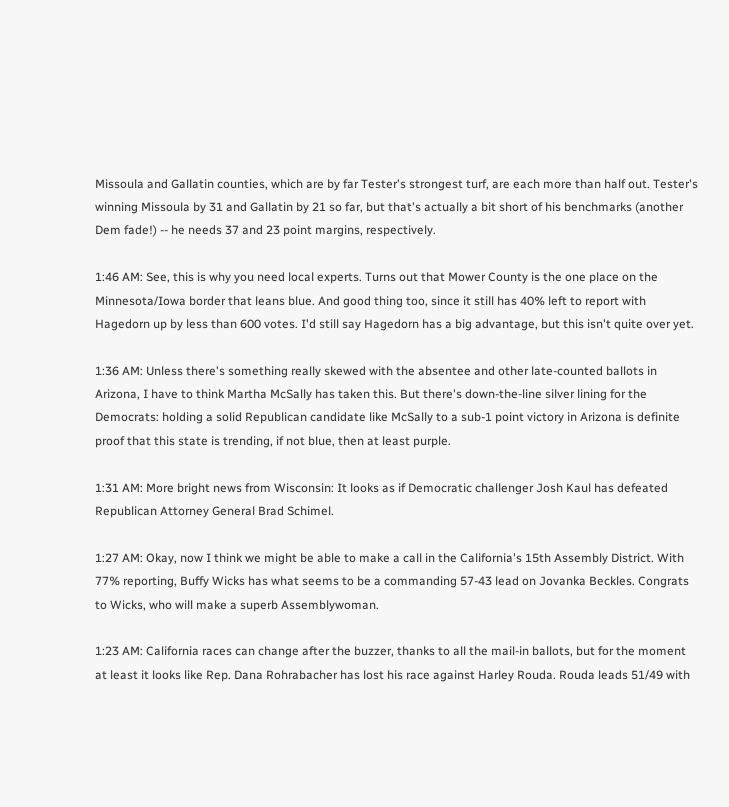Missoula and Gallatin counties, which are by far Tester's strongest turf, are each more than half out. Tester's winning Missoula by 31 and Gallatin by 21 so far, but that's actually a bit short of his benchmarks (another Dem fade!) -- he needs 37 and 23 point margins, respectively.

1:46 AM: See, this is why you need local experts. Turns out that Mower County is the one place on the Minnesota/Iowa border that leans blue. And good thing too, since it still has 40% left to report with Hagedorn up by less than 600 votes. I'd still say Hagedorn has a big advantage, but this isn't quite over yet.

1:36 AM: Unless there's something really skewed with the absentee and other late-counted ballots in Arizona, I have to think Martha McSally has taken this. But there's down-the-line silver lining for the Democrats: holding a solid Republican candidate like McSally to a sub-1 point victory in Arizona is definite proof that this state is trending, if not blue, then at least purple.

1:31 AM: More bright news from Wisconsin: It looks as if Democratic challenger Josh Kaul has defeated Republican Attorney General Brad Schimel.

1:27 AM: Okay, now I think we might be able to make a call in the California's 15th Assembly District. With 77% reporting, Buffy Wicks has what seems to be a commanding 57-43 lead on Jovanka Beckles. Congrats to Wicks, who will make a superb Assemblywoman.

1:23 AM: California races can change after the buzzer, thanks to all the mail-in ballots, but for the moment at least it looks like Rep. Dana Rohrabacher has lost his race against Harley Rouda. Rouda leads 51/49 with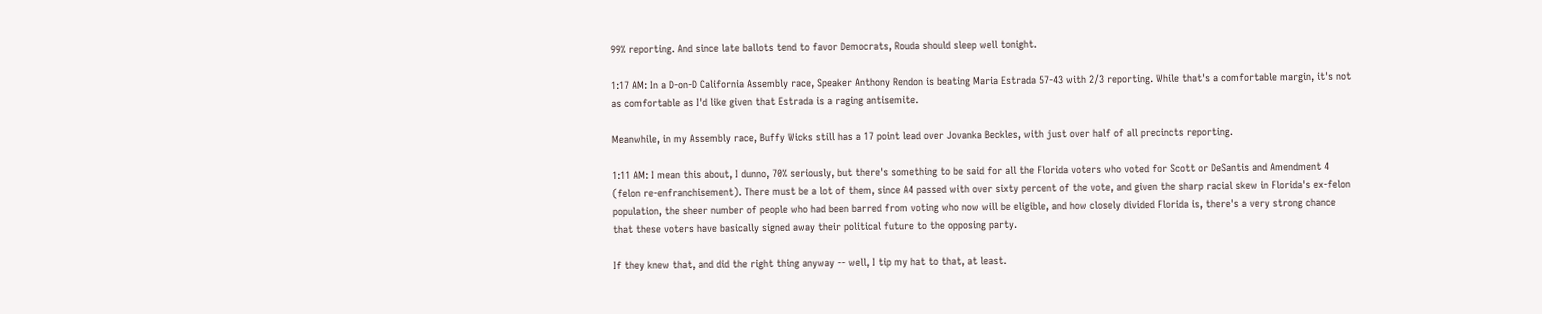99% reporting. And since late ballots tend to favor Democrats, Rouda should sleep well tonight.

1:17 AM: In a D-on-D California Assembly race, Speaker Anthony Rendon is beating Maria Estrada 57-43 with 2/3 reporting. While that's a comfortable margin, it's not as comfortable as I'd like given that Estrada is a raging antisemite.

Meanwhile, in my Assembly race, Buffy Wicks still has a 17 point lead over Jovanka Beckles, with just over half of all precincts reporting.

1:11 AM: I mean this about, I dunno, 70% seriously, but there's something to be said for all the Florida voters who voted for Scott or DeSantis and Amendment 4 (felon re-enfranchisement). There must be a lot of them, since A4 passed with over sixty percent of the vote, and given the sharp racial skew in Florida's ex-felon population, the sheer number of people who had been barred from voting who now will be eligible, and how closely divided Florida is, there's a very strong chance that these voters have basically signed away their political future to the opposing party.

If they knew that, and did the right thing anyway -- well, I tip my hat to that, at least.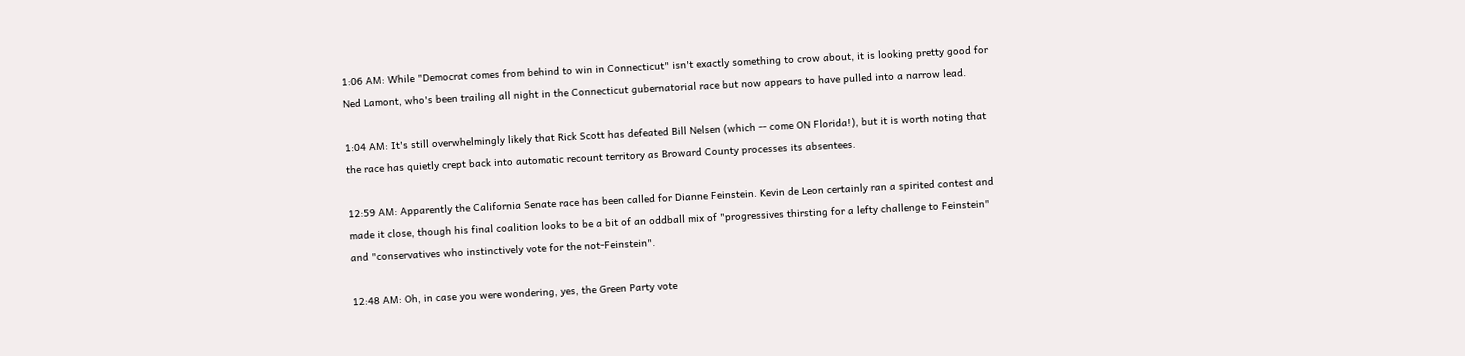1:06 AM: While "Democrat comes from behind to win in Connecticut" isn't exactly something to crow about, it is looking pretty good for Ned Lamont, who's been trailing all night in the Connecticut gubernatorial race but now appears to have pulled into a narrow lead.

1:04 AM: It's still overwhelmingly likely that Rick Scott has defeated Bill Nelsen (which -- come ON Florida!), but it is worth noting that the race has quietly crept back into automatic recount territory as Broward County processes its absentees.

12:59 AM: Apparently the California Senate race has been called for Dianne Feinstein. Kevin de Leon certainly ran a spirited contest and made it close, though his final coalition looks to be a bit of an oddball mix of "progressives thirsting for a lefty challenge to Feinstein" and "conservatives who instinctively vote for the not-Feinstein".

12:48 AM: Oh, in case you were wondering, yes, the Green Party vote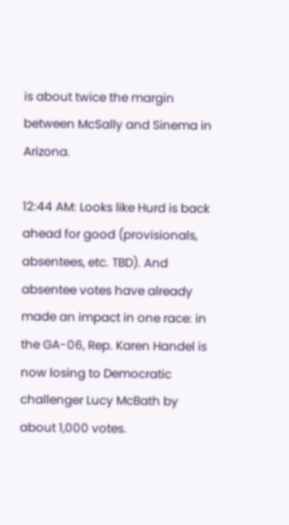is about twice the margin between McSally and Sinema in Arizona.

12:44 AM: Looks like Hurd is back ahead for good (provisionals, absentees, etc. TBD). And absentee votes have already made an impact in one race: in the GA-06, Rep. Karen Handel is now losing to Democratic challenger Lucy McBath by about 1,000 votes.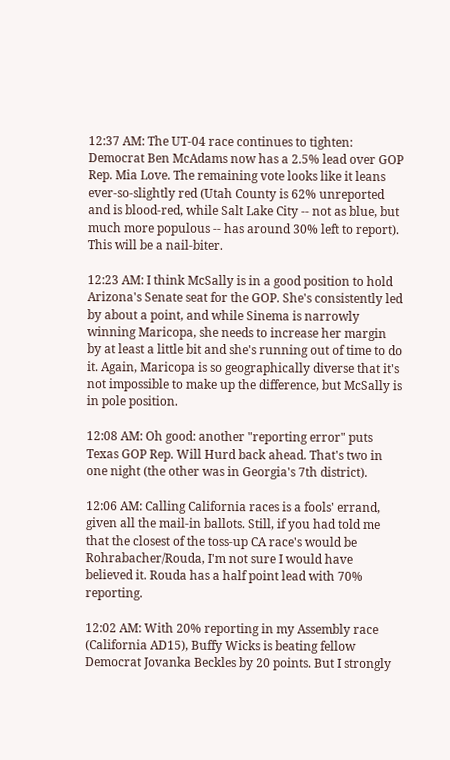12:37 AM: The UT-04 race continues to tighten: Democrat Ben McAdams now has a 2.5% lead over GOP Rep. Mia Love. The remaining vote looks like it leans ever-so-slightly red (Utah County is 62% unreported and is blood-red, while Salt Lake City -- not as blue, but much more populous -- has around 30% left to report). This will be a nail-biter.

12:23 AM: I think McSally is in a good position to hold Arizona's Senate seat for the GOP. She's consistently led by about a point, and while Sinema is narrowly winning Maricopa, she needs to increase her margin by at least a little bit and she's running out of time to do it. Again, Maricopa is so geographically diverse that it's not impossible to make up the difference, but McSally is in pole position.

12:08 AM: Oh good: another "reporting error" puts Texas GOP Rep. Will Hurd back ahead. That's two in one night (the other was in Georgia's 7th district).

12:06 AM: Calling California races is a fools' errand, given all the mail-in ballots. Still, if you had told me that the closest of the toss-up CA race's would be Rohrabacher/Rouda, I'm not sure I would have believed it. Rouda has a half point lead with 70% reporting.

12:02 AM: With 20% reporting in my Assembly race (California AD15), Buffy Wicks is beating fellow Democrat Jovanka Beckles by 20 points. But I strongly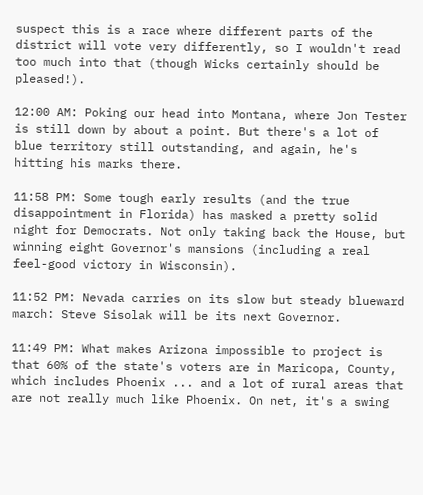suspect this is a race where different parts of the district will vote very differently, so I wouldn't read too much into that (though Wicks certainly should be pleased!).

12:00 AM: Poking our head into Montana, where Jon Tester is still down by about a point. But there's a lot of blue territory still outstanding, and again, he's hitting his marks there.

11:58 PM: Some tough early results (and the true disappointment in Florida) has masked a pretty solid night for Democrats. Not only taking back the House, but winning eight Governor's mansions (including a real feel-good victory in Wisconsin).

11:52 PM: Nevada carries on its slow but steady blueward march: Steve Sisolak will be its next Governor.

11:49 PM: What makes Arizona impossible to project is that 60% of the state's voters are in Maricopa, County, which includes Phoenix ... and a lot of rural areas that are not really much like Phoenix. On net, it's a swing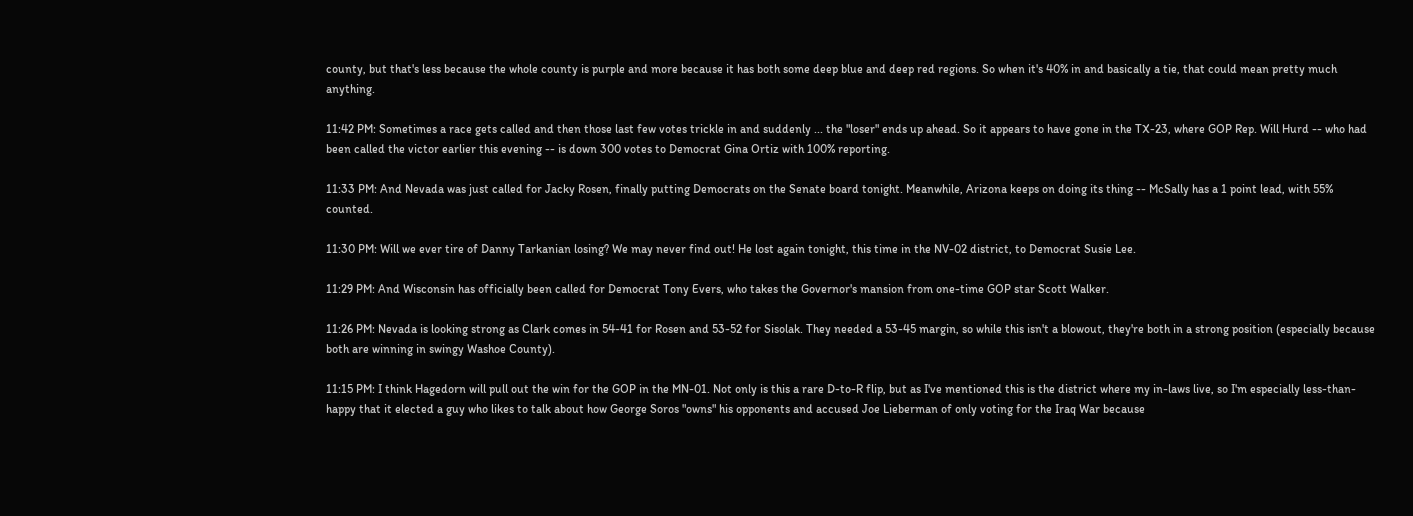county, but that's less because the whole county is purple and more because it has both some deep blue and deep red regions. So when it's 40% in and basically a tie, that could mean pretty much anything.

11:42 PM: Sometimes a race gets called and then those last few votes trickle in and suddenly ... the "loser" ends up ahead. So it appears to have gone in the TX-23, where GOP Rep. Will Hurd -- who had been called the victor earlier this evening -- is down 300 votes to Democrat Gina Ortiz with 100% reporting.

11:33 PM: And Nevada was just called for Jacky Rosen, finally putting Democrats on the Senate board tonight. Meanwhile, Arizona keeps on doing its thing -- McSally has a 1 point lead, with 55% counted.

11:30 PM: Will we ever tire of Danny Tarkanian losing? We may never find out! He lost again tonight, this time in the NV-02 district, to Democrat Susie Lee.

11:29 PM: And Wisconsin has officially been called for Democrat Tony Evers, who takes the Governor's mansion from one-time GOP star Scott Walker.

11:26 PM: Nevada is looking strong as Clark comes in 54-41 for Rosen and 53-52 for Sisolak. They needed a 53-45 margin, so while this isn't a blowout, they're both in a strong position (especially because both are winning in swingy Washoe County).

11:15 PM: I think Hagedorn will pull out the win for the GOP in the MN-01. Not only is this a rare D-to-R flip, but as I've mentioned this is the district where my in-laws live, so I'm especially less-than-happy that it elected a guy who likes to talk about how George Soros "owns" his opponents and accused Joe Lieberman of only voting for the Iraq War because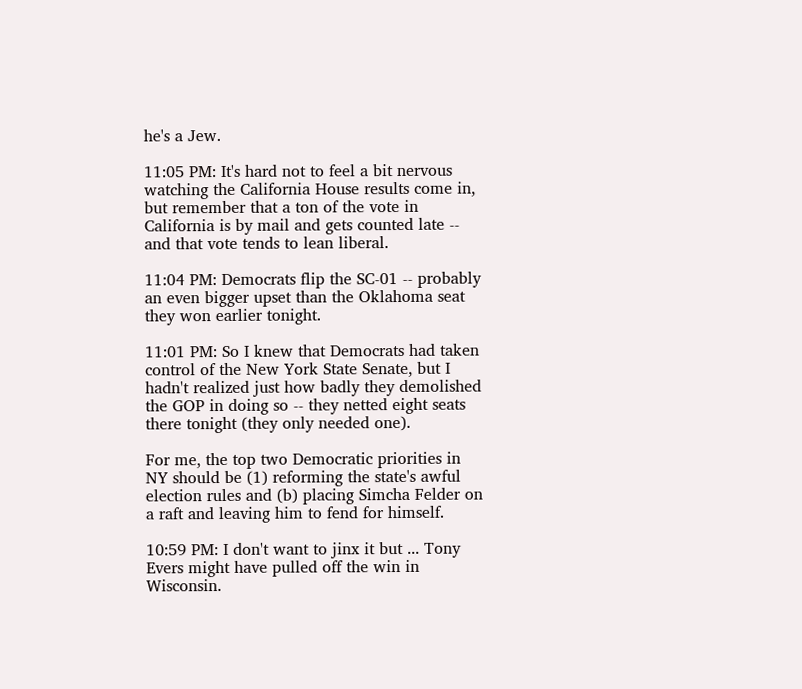he's a Jew.

11:05 PM: It's hard not to feel a bit nervous watching the California House results come in, but remember that a ton of the vote in California is by mail and gets counted late -- and that vote tends to lean liberal.

11:04 PM: Democrats flip the SC-01 -- probably an even bigger upset than the Oklahoma seat they won earlier tonight.

11:01 PM: So I knew that Democrats had taken control of the New York State Senate, but I hadn't realized just how badly they demolished the GOP in doing so -- they netted eight seats there tonight (they only needed one).

For me, the top two Democratic priorities in NY should be (1) reforming the state's awful election rules and (b) placing Simcha Felder on a raft and leaving him to fend for himself.

10:59 PM: I don't want to jinx it but ... Tony Evers might have pulled off the win in Wisconsin.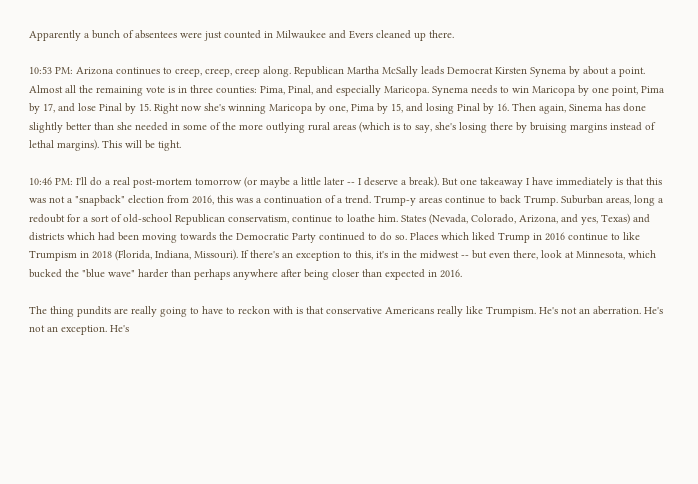Apparently a bunch of absentees were just counted in Milwaukee and Evers cleaned up there.

10:53 PM: Arizona continues to creep, creep, creep along. Republican Martha McSally leads Democrat Kirsten Synema by about a point. Almost all the remaining vote is in three counties: Pima, Pinal, and especially Maricopa. Synema needs to win Maricopa by one point, Pima by 17, and lose Pinal by 15. Right now she's winning Maricopa by one, Pima by 15, and losing Pinal by 16. Then again, Sinema has done slightly better than she needed in some of the more outlying rural areas (which is to say, she's losing there by bruising margins instead of lethal margins). This will be tight.

10:46 PM: I'll do a real post-mortem tomorrow (or maybe a little later -- I deserve a break). But one takeaway I have immediately is that this was not a "snapback" election from 2016, this was a continuation of a trend. Trump-y areas continue to back Trump. Suburban areas, long a redoubt for a sort of old-school Republican conservatism, continue to loathe him. States (Nevada, Colorado, Arizona, and yes, Texas) and districts which had been moving towards the Democratic Party continued to do so. Places which liked Trump in 2016 continue to like Trumpism in 2018 (Florida, Indiana, Missouri). If there's an exception to this, it's in the midwest -- but even there, look at Minnesota, which bucked the "blue wave" harder than perhaps anywhere after being closer than expected in 2016.

The thing pundits are really going to have to reckon with is that conservative Americans really like Trumpism. He's not an aberration. He's not an exception. He's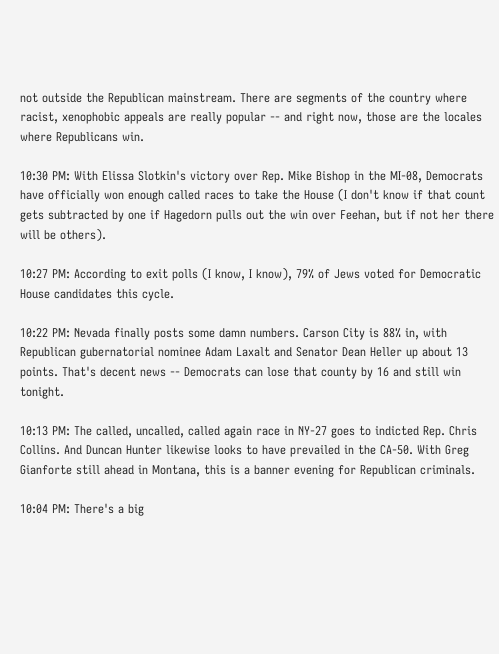not outside the Republican mainstream. There are segments of the country where racist, xenophobic appeals are really popular -- and right now, those are the locales where Republicans win.

10:30 PM: With Elissa Slotkin's victory over Rep. Mike Bishop in the MI-08, Democrats have officially won enough called races to take the House (I don't know if that count gets subtracted by one if Hagedorn pulls out the win over Feehan, but if not her there will be others).

10:27 PM: According to exit polls (I know, I know), 79% of Jews voted for Democratic House candidates this cycle.

10:22 PM: Nevada finally posts some damn numbers. Carson City is 88% in, with Republican gubernatorial nominee Adam Laxalt and Senator Dean Heller up about 13 points. That's decent news -- Democrats can lose that county by 16 and still win tonight.

10:13 PM: The called, uncalled, called again race in NY-27 goes to indicted Rep. Chris Collins. And Duncan Hunter likewise looks to have prevailed in the CA-50. With Greg Gianforte still ahead in Montana, this is a banner evening for Republican criminals.

10:04 PM: There's a big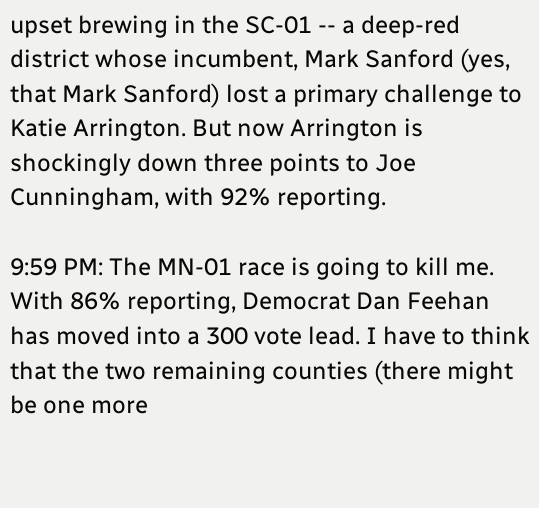upset brewing in the SC-01 -- a deep-red district whose incumbent, Mark Sanford (yes, that Mark Sanford) lost a primary challenge to Katie Arrington. But now Arrington is shockingly down three points to Joe Cunningham, with 92% reporting.

9:59 PM: The MN-01 race is going to kill me. With 86% reporting, Democrat Dan Feehan has moved into a 300 vote lead. I have to think that the two remaining counties (there might be one more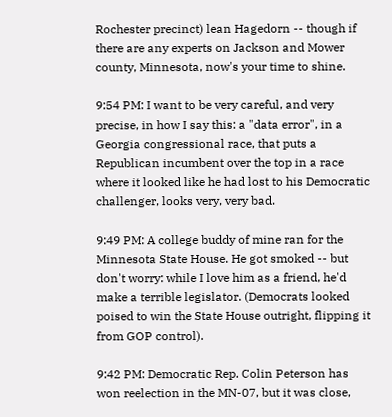Rochester precinct) lean Hagedorn -- though if there are any experts on Jackson and Mower county, Minnesota, now's your time to shine.

9:54 PM: I want to be very careful, and very precise, in how I say this: a "data error", in a Georgia congressional race, that puts a Republican incumbent over the top in a race where it looked like he had lost to his Democratic challenger, looks very, very bad.

9:49 PM: A college buddy of mine ran for the Minnesota State House. He got smoked -- but don't worry: while I love him as a friend, he'd make a terrible legislator. (Democrats looked poised to win the State House outright, flipping it from GOP control).

9:42 PM: Democratic Rep. Colin Peterson has won reelection in the MN-07, but it was close,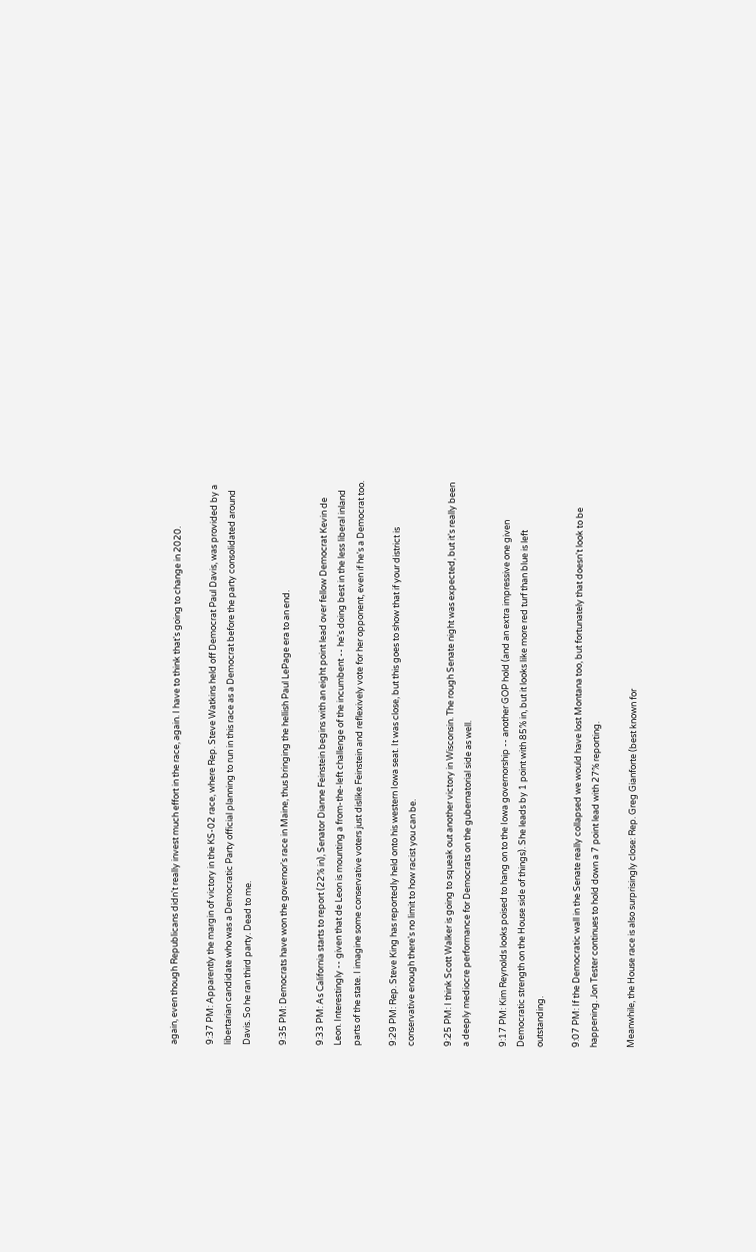again, even though Republicans didn't really invest much effort in the race, again. I have to think that's going to change in 2020.

9:37 PM: Apparently the margin of victory in the KS-02 race, where Rep. Steve Watkins held off Democrat Paul Davis, was provided by a libertarian candidate who was a Democratic Party official planning to run in this race as a Democrat before the party consolidated around Davis. So he ran third party. Dead to me.

9:35 PM: Democrats have won the governor's race in Maine, thus bringing the hellish Paul LePage era to an end.

9:33 PM: As California starts to report (22% in), Senator Dianne Feinstein begins with an eight point lead over fellow Democrat Kevin de Leon. Interestingly -- given that de Leon is mounting a from-the-left challenge of the incumbent -- he's doing best in the less liberal inland parts of the state. I imagine some conservative voters just dislike Feinstein and reflexively vote for her opponent, even if he's a Democrat too.

9:29 PM: Rep. Steve King has reportedly held onto his western Iowa seat. It was close, but this goes to show that if your district is conservative enough there's no limit to how racist you can be.

9:25 PM: I think Scott Walker is going to squeak out another victory in Wisconsin. The rough Senate night was expected, but it's really been a deeply mediocre performance for Democrats on the gubernatorial side as well.

9:17 PM: Kim Reynolds looks poised to hang on to the Iowa governorship -- another GOP hold (and an extra impressive one given Democratic strength on the House side of things). She leads by 1 point with 85% in, but it looks like more red turf than blue is left outstanding.

9:07 PM: If the Democratic wall in the Senate really collapsed we would have lost Montana too, but fortunately that doesn't look to be happening. Jon Tester continues to hold down a 7 point lead with 27% reporting.

Meanwhile, the House race is also surprisingly close: Rep. Greg Gianforte (best known for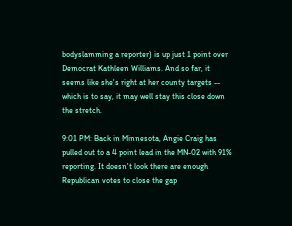bodyslamming a reporter) is up just 1 point over Democrat Kathleen Williams. And so far, it seems like she's right at her county targets -- which is to say, it may well stay this close down the stretch.

9:01 PM: Back in Minnesota, Angie Craig has pulled out to a 4 point lead in the MN-02 with 91% reporting. It doesn't look there are enough Republican votes to close the gap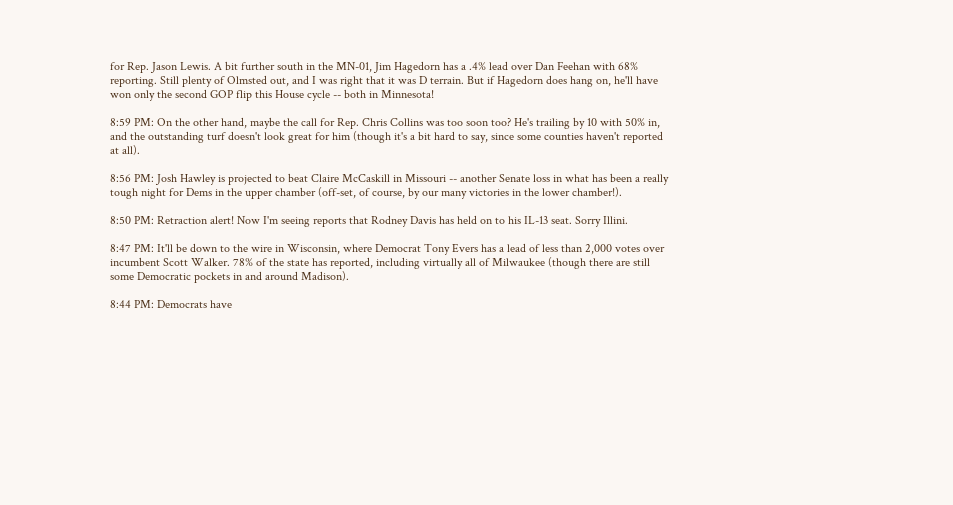for Rep. Jason Lewis. A bit further south in the MN-01, Jim Hagedorn has a .4% lead over Dan Feehan with 68% reporting. Still plenty of Olmsted out, and I was right that it was D terrain. But if Hagedorn does hang on, he'll have won only the second GOP flip this House cycle -- both in Minnesota!

8:59 PM: On the other hand, maybe the call for Rep. Chris Collins was too soon too? He's trailing by 10 with 50% in, and the outstanding turf doesn't look great for him (though it's a bit hard to say, since some counties haven't reported at all).

8:56 PM: Josh Hawley is projected to beat Claire McCaskill in Missouri -- another Senate loss in what has been a really tough night for Dems in the upper chamber (off-set, of course, by our many victories in the lower chamber!).

8:50 PM: Retraction alert! Now I'm seeing reports that Rodney Davis has held on to his IL-13 seat. Sorry Illini.

8:47 PM: It'll be down to the wire in Wisconsin, where Democrat Tony Evers has a lead of less than 2,000 votes over incumbent Scott Walker. 78% of the state has reported, including virtually all of Milwaukee (though there are still some Democratic pockets in and around Madison).

8:44 PM: Democrats have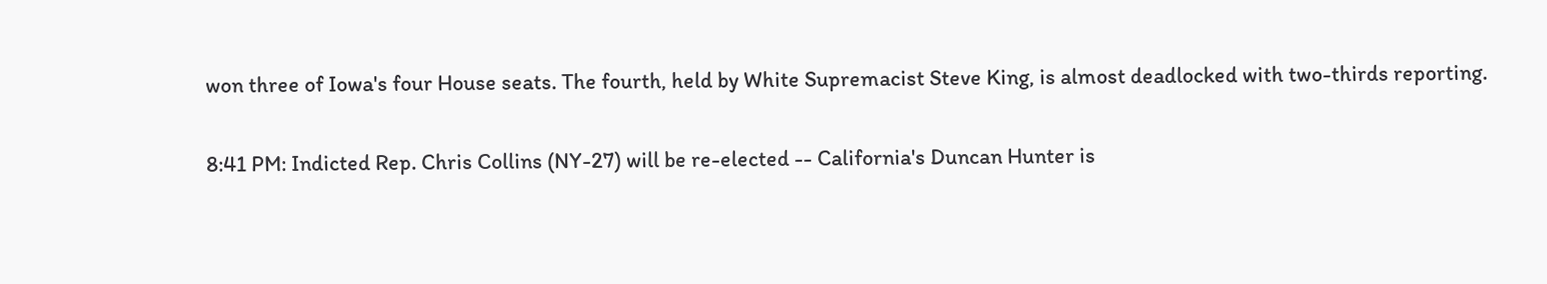won three of Iowa's four House seats. The fourth, held by White Supremacist Steve King, is almost deadlocked with two-thirds reporting.

8:41 PM: Indicted Rep. Chris Collins (NY-27) will be re-elected -- California's Duncan Hunter is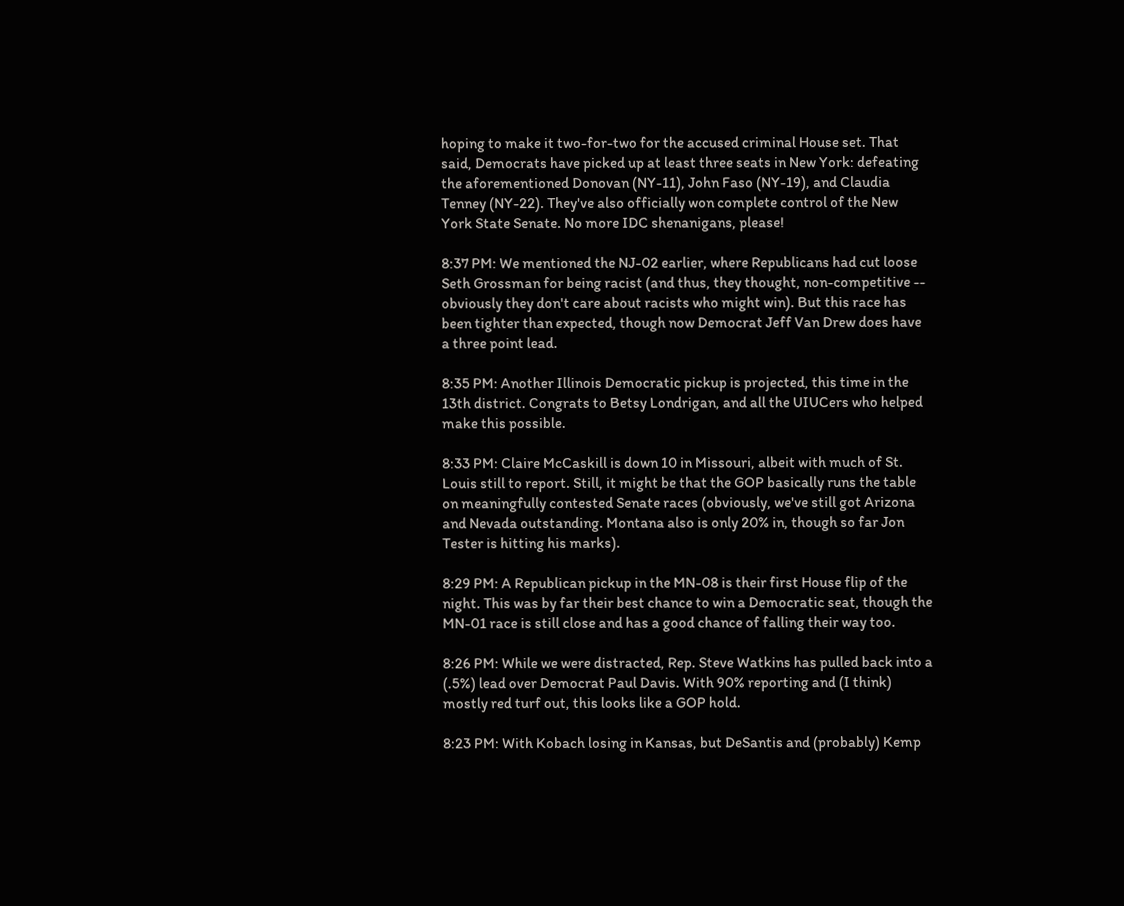hoping to make it two-for-two for the accused criminal House set. That said, Democrats have picked up at least three seats in New York: defeating the aforementioned Donovan (NY-11), John Faso (NY-19), and Claudia Tenney (NY-22). They've also officially won complete control of the New York State Senate. No more IDC shenanigans, please!

8:37 PM: We mentioned the NJ-02 earlier, where Republicans had cut loose Seth Grossman for being racist (and thus, they thought, non-competitive -- obviously they don't care about racists who might win). But this race has been tighter than expected, though now Democrat Jeff Van Drew does have a three point lead.

8:35 PM: Another Illinois Democratic pickup is projected, this time in the 13th district. Congrats to Betsy Londrigan, and all the UIUCers who helped make this possible.

8:33 PM: Claire McCaskill is down 10 in Missouri, albeit with much of St. Louis still to report. Still, it might be that the GOP basically runs the table on meaningfully contested Senate races (obviously, we've still got Arizona and Nevada outstanding. Montana also is only 20% in, though so far Jon Tester is hitting his marks).

8:29 PM: A Republican pickup in the MN-08 is their first House flip of the night. This was by far their best chance to win a Democratic seat, though the MN-01 race is still close and has a good chance of falling their way too.

8:26 PM: While we were distracted, Rep. Steve Watkins has pulled back into a (.5%) lead over Democrat Paul Davis. With 90% reporting and (I think) mostly red turf out, this looks like a GOP hold.

8:23 PM: With Kobach losing in Kansas, but DeSantis and (probably) Kemp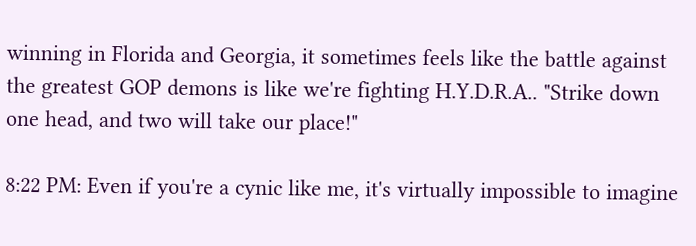winning in Florida and Georgia, it sometimes feels like the battle against the greatest GOP demons is like we're fighting H.Y.D.R.A.. "Strike down one head, and two will take our place!"

8:22 PM: Even if you're a cynic like me, it's virtually impossible to imagine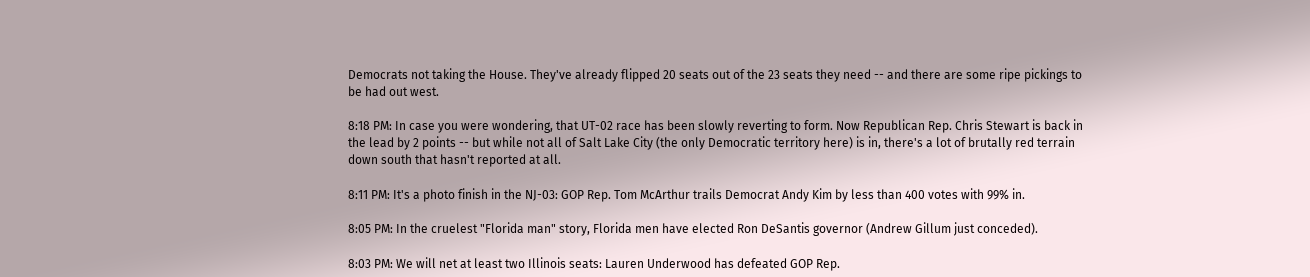Democrats not taking the House. They've already flipped 20 seats out of the 23 seats they need -- and there are some ripe pickings to be had out west.

8:18 PM: In case you were wondering, that UT-02 race has been slowly reverting to form. Now Republican Rep. Chris Stewart is back in the lead by 2 points -- but while not all of Salt Lake City (the only Democratic territory here) is in, there's a lot of brutally red terrain down south that hasn't reported at all.

8:11 PM: It's a photo finish in the NJ-03: GOP Rep. Tom McArthur trails Democrat Andy Kim by less than 400 votes with 99% in.

8:05 PM: In the cruelest "Florida man" story, Florida men have elected Ron DeSantis governor (Andrew Gillum just conceded).

8:03 PM: We will net at least two Illinois seats: Lauren Underwood has defeated GOP Rep.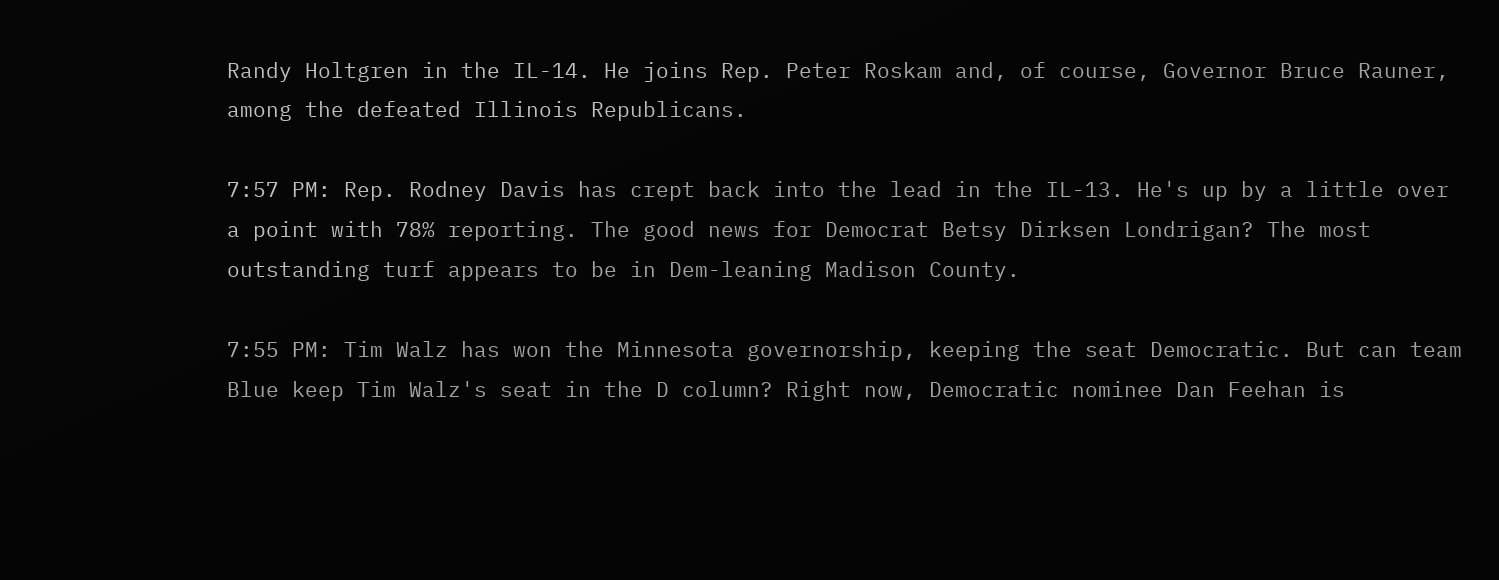Randy Holtgren in the IL-14. He joins Rep. Peter Roskam and, of course, Governor Bruce Rauner, among the defeated Illinois Republicans.

7:57 PM: Rep. Rodney Davis has crept back into the lead in the IL-13. He's up by a little over a point with 78% reporting. The good news for Democrat Betsy Dirksen Londrigan? The most outstanding turf appears to be in Dem-leaning Madison County.

7:55 PM: Tim Walz has won the Minnesota governorship, keeping the seat Democratic. But can team Blue keep Tim Walz's seat in the D column? Right now, Democratic nominee Dan Feehan is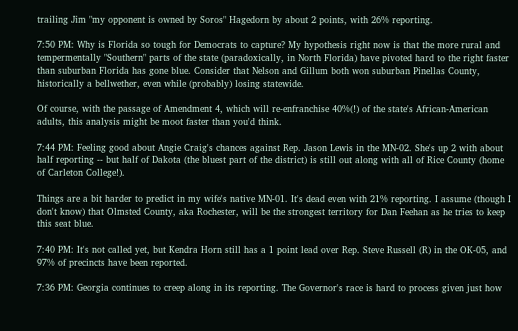trailing Jim "my opponent is owned by Soros" Hagedorn by about 2 points, with 26% reporting.

7:50 PM: Why is Florida so tough for Democrats to capture? My hypothesis right now is that the more rural and tempermentally "Southern" parts of the state (paradoxically, in North Florida) have pivoted hard to the right faster than suburban Florida has gone blue. Consider that Nelson and Gillum both won suburban Pinellas County, historically a bellwether, even while (probably) losing statewide.

Of course, with the passage of Amendment 4, which will re-enfranchise 40%(!) of the state's African-American adults, this analysis might be moot faster than you'd think.

7:44 PM: Feeling good about Angie Craig's chances against Rep. Jason Lewis in the MN-02. She's up 2 with about half reporting -- but half of Dakota (the bluest part of the district) is still out along with all of Rice County (home of Carleton College!).

Things are a bit harder to predict in my wife's native MN-01. It's dead even with 21% reporting. I assume (though I don't know) that Olmsted County, aka Rochester, will be the strongest territory for Dan Feehan as he tries to keep this seat blue.

7:40 PM: It's not called yet, but Kendra Horn still has a 1 point lead over Rep. Steve Russell (R) in the OK-05, and 97% of precincts have been reported.

7:36 PM: Georgia continues to creep along in its reporting. The Governor's race is hard to process given just how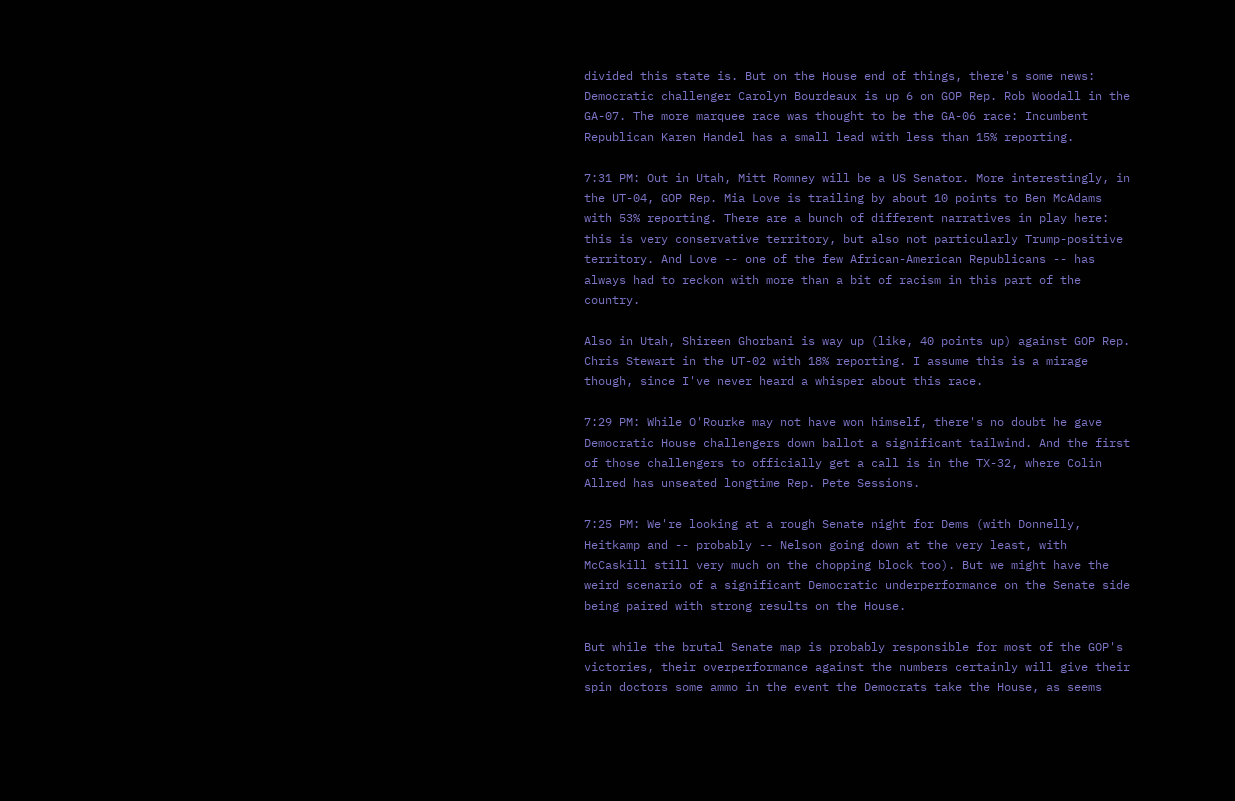divided this state is. But on the House end of things, there's some news: Democratic challenger Carolyn Bourdeaux is up 6 on GOP Rep. Rob Woodall in the GA-07. The more marquee race was thought to be the GA-06 race: Incumbent Republican Karen Handel has a small lead with less than 15% reporting.

7:31 PM: Out in Utah, Mitt Romney will be a US Senator. More interestingly, in the UT-04, GOP Rep. Mia Love is trailing by about 10 points to Ben McAdams with 53% reporting. There are a bunch of different narratives in play here: this is very conservative territory, but also not particularly Trump-positive territory. And Love -- one of the few African-American Republicans -- has always had to reckon with more than a bit of racism in this part of the country.

Also in Utah, Shireen Ghorbani is way up (like, 40 points up) against GOP Rep. Chris Stewart in the UT-02 with 18% reporting. I assume this is a mirage though, since I've never heard a whisper about this race.

7:29 PM: While O'Rourke may not have won himself, there's no doubt he gave Democratic House challengers down ballot a significant tailwind. And the first of those challengers to officially get a call is in the TX-32, where Colin Allred has unseated longtime Rep. Pete Sessions.

7:25 PM: We're looking at a rough Senate night for Dems (with Donnelly, Heitkamp and -- probably -- Nelson going down at the very least, with McCaskill still very much on the chopping block too). But we might have the weird scenario of a significant Democratic underperformance on the Senate side being paired with strong results on the House.

But while the brutal Senate map is probably responsible for most of the GOP's victories, their overperformance against the numbers certainly will give their spin doctors some ammo in the event the Democrats take the House, as seems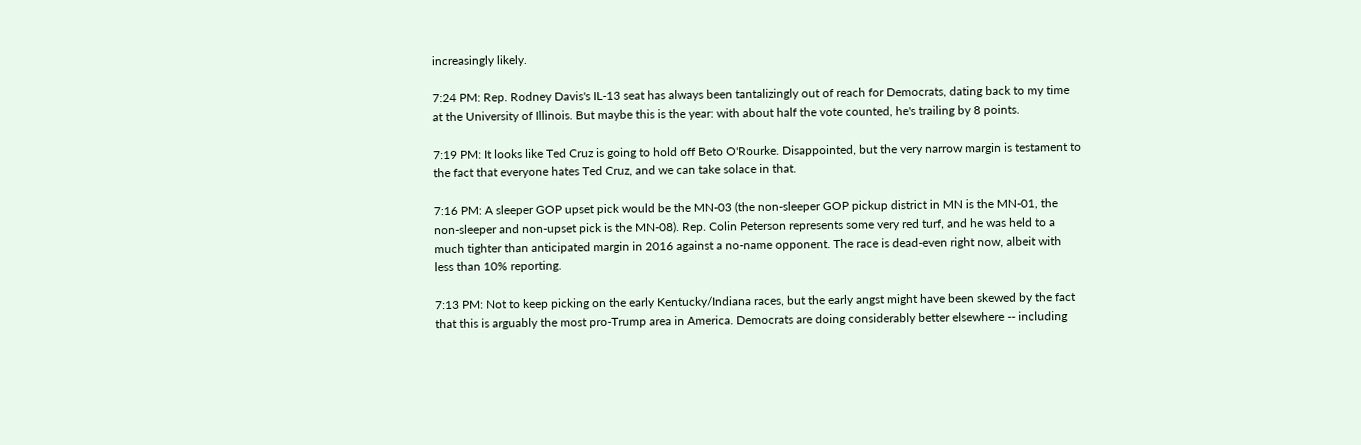increasingly likely.

7:24 PM: Rep. Rodney Davis's IL-13 seat has always been tantalizingly out of reach for Democrats, dating back to my time at the University of Illinois. But maybe this is the year: with about half the vote counted, he's trailing by 8 points.

7:19 PM: It looks like Ted Cruz is going to hold off Beto O'Rourke. Disappointed, but the very narrow margin is testament to the fact that everyone hates Ted Cruz, and we can take solace in that.

7:16 PM: A sleeper GOP upset pick would be the MN-03 (the non-sleeper GOP pickup district in MN is the MN-01, the non-sleeper and non-upset pick is the MN-08). Rep. Colin Peterson represents some very red turf, and he was held to a much tighter than anticipated margin in 2016 against a no-name opponent. The race is dead-even right now, albeit with less than 10% reporting.

7:13 PM: Not to keep picking on the early Kentucky/Indiana races, but the early angst might have been skewed by the fact that this is arguably the most pro-Trump area in America. Democrats are doing considerably better elsewhere -- including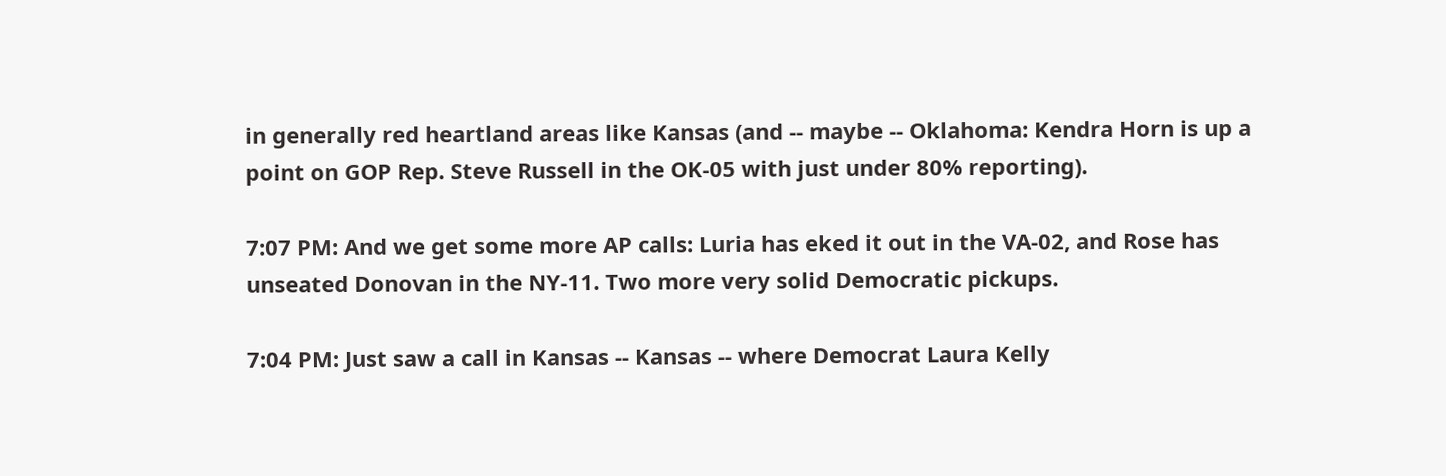in generally red heartland areas like Kansas (and -- maybe -- Oklahoma: Kendra Horn is up a point on GOP Rep. Steve Russell in the OK-05 with just under 80% reporting).

7:07 PM: And we get some more AP calls: Luria has eked it out in the VA-02, and Rose has unseated Donovan in the NY-11. Two more very solid Democratic pickups.

7:04 PM: Just saw a call in Kansas -- Kansas -- where Democrat Laura Kelly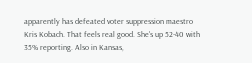apparently has defeated voter suppression maestro Kris Kobach. That feels real good. She's up 52-40 with 35% reporting. Also in Kansas,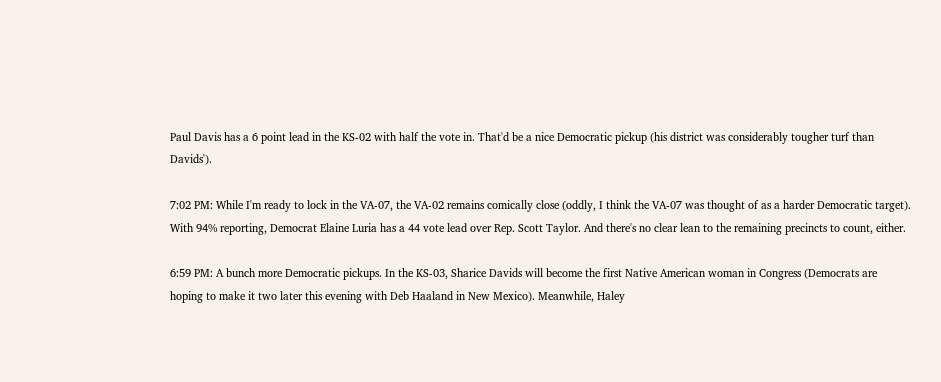Paul Davis has a 6 point lead in the KS-02 with half the vote in. That'd be a nice Democratic pickup (his district was considerably tougher turf than Davids').

7:02 PM: While I'm ready to lock in the VA-07, the VA-02 remains comically close (oddly, I think the VA-07 was thought of as a harder Democratic target). With 94% reporting, Democrat Elaine Luria has a 44 vote lead over Rep. Scott Taylor. And there's no clear lean to the remaining precincts to count, either.

6:59 PM: A bunch more Democratic pickups. In the KS-03, Sharice Davids will become the first Native American woman in Congress (Democrats are hoping to make it two later this evening with Deb Haaland in New Mexico). Meanwhile, Haley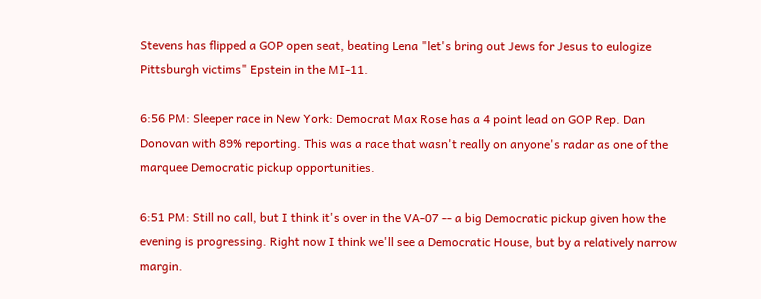Stevens has flipped a GOP open seat, beating Lena "let's bring out Jews for Jesus to eulogize Pittsburgh victims" Epstein in the MI-11.

6:56 PM: Sleeper race in New York: Democrat Max Rose has a 4 point lead on GOP Rep. Dan Donovan with 89% reporting. This was a race that wasn't really on anyone's radar as one of the marquee Democratic pickup opportunities.

6:51 PM: Still no call, but I think it's over in the VA-07 -- a big Democratic pickup given how the evening is progressing. Right now I think we'll see a Democratic House, but by a relatively narrow margin.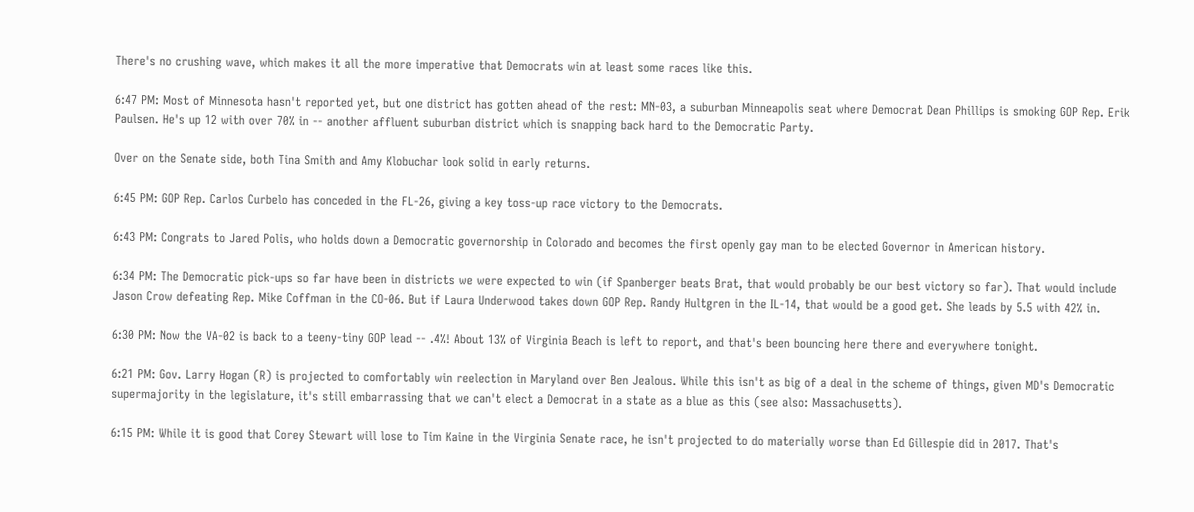There's no crushing wave, which makes it all the more imperative that Democrats win at least some races like this.

6:47 PM: Most of Minnesota hasn't reported yet, but one district has gotten ahead of the rest: MN-03, a suburban Minneapolis seat where Democrat Dean Phillips is smoking GOP Rep. Erik Paulsen. He's up 12 with over 70% in -- another affluent suburban district which is snapping back hard to the Democratic Party.

Over on the Senate side, both Tina Smith and Amy Klobuchar look solid in early returns.

6:45 PM: GOP Rep. Carlos Curbelo has conceded in the FL-26, giving a key toss-up race victory to the Democrats.

6:43 PM: Congrats to Jared Polis, who holds down a Democratic governorship in Colorado and becomes the first openly gay man to be elected Governor in American history.

6:34 PM: The Democratic pick-ups so far have been in districts we were expected to win (if Spanberger beats Brat, that would probably be our best victory so far). That would include Jason Crow defeating Rep. Mike Coffman in the CO-06. But if Laura Underwood takes down GOP Rep. Randy Hultgren in the IL-14, that would be a good get. She leads by 5.5 with 42% in.

6:30 PM: Now the VA-02 is back to a teeny-tiny GOP lead -- .4%! About 13% of Virginia Beach is left to report, and that's been bouncing here there and everywhere tonight.

6:21 PM: Gov. Larry Hogan (R) is projected to comfortably win reelection in Maryland over Ben Jealous. While this isn't as big of a deal in the scheme of things, given MD's Democratic supermajority in the legislature, it's still embarrassing that we can't elect a Democrat in a state as a blue as this (see also: Massachusetts).

6:15 PM: While it is good that Corey Stewart will lose to Tim Kaine in the Virginia Senate race, he isn't projected to do materially worse than Ed Gillespie did in 2017. That's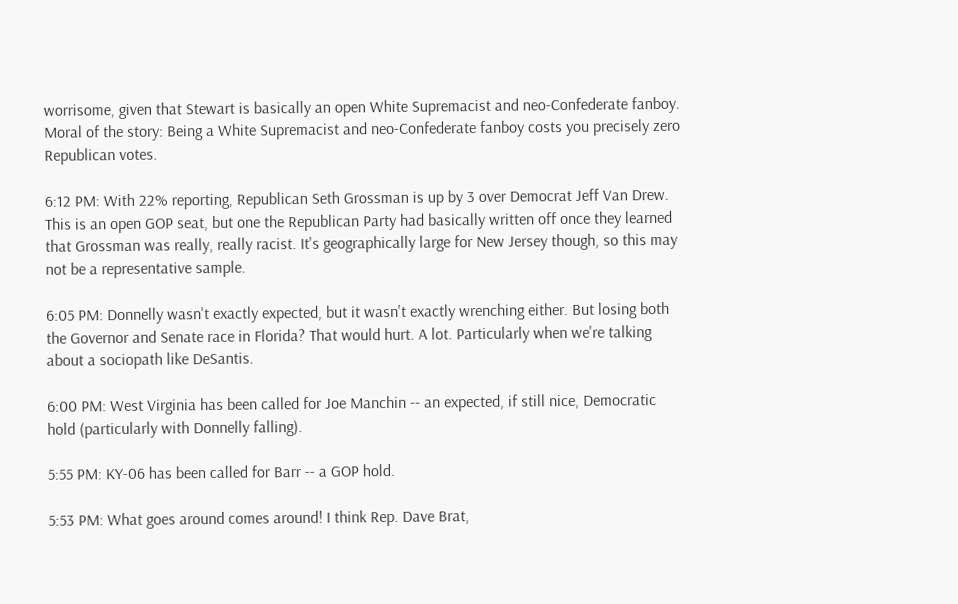worrisome, given that Stewart is basically an open White Supremacist and neo-Confederate fanboy. Moral of the story: Being a White Supremacist and neo-Confederate fanboy costs you precisely zero Republican votes.

6:12 PM: With 22% reporting, Republican Seth Grossman is up by 3 over Democrat Jeff Van Drew. This is an open GOP seat, but one the Republican Party had basically written off once they learned that Grossman was really, really racist. It's geographically large for New Jersey though, so this may not be a representative sample.

6:05 PM: Donnelly wasn't exactly expected, but it wasn't exactly wrenching either. But losing both the Governor and Senate race in Florida? That would hurt. A lot. Particularly when we're talking about a sociopath like DeSantis.

6:00 PM: West Virginia has been called for Joe Manchin -- an expected, if still nice, Democratic hold (particularly with Donnelly falling).

5:55 PM: KY-06 has been called for Barr -- a GOP hold.

5:53 PM: What goes around comes around! I think Rep. Dave Brat,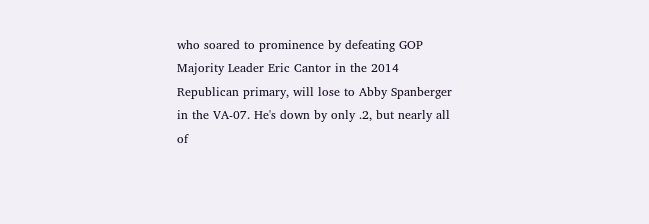who soared to prominence by defeating GOP Majority Leader Eric Cantor in the 2014 Republican primary, will lose to Abby Spanberger in the VA-07. He's down by only .2, but nearly all of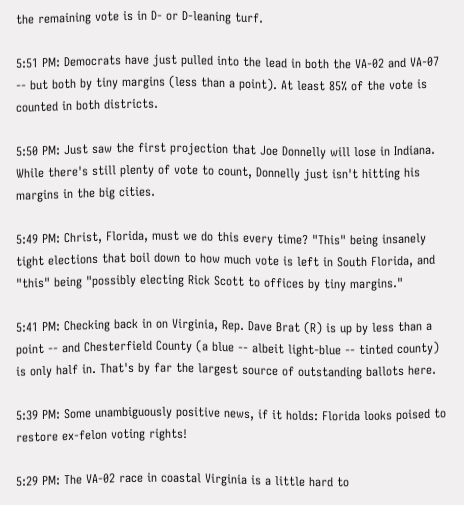the remaining vote is in D- or D-leaning turf.

5:51 PM: Democrats have just pulled into the lead in both the VA-02 and VA-07 -- but both by tiny margins (less than a point). At least 85% of the vote is counted in both districts.

5:50 PM: Just saw the first projection that Joe Donnelly will lose in Indiana. While there's still plenty of vote to count, Donnelly just isn't hitting his margins in the big cities.

5:49 PM: Christ, Florida, must we do this every time? "This" being insanely tight elections that boil down to how much vote is left in South Florida, and "this" being "possibly electing Rick Scott to offices by tiny margins."

5:41 PM: Checking back in on Virginia, Rep. Dave Brat (R) is up by less than a point -- and Chesterfield County (a blue -- albeit light-blue -- tinted county) is only half in. That's by far the largest source of outstanding ballots here.

5:39 PM: Some unambiguously positive news, if it holds: Florida looks poised to restore ex-felon voting rights!

5:29 PM: The VA-02 race in coastal Virginia is a little hard to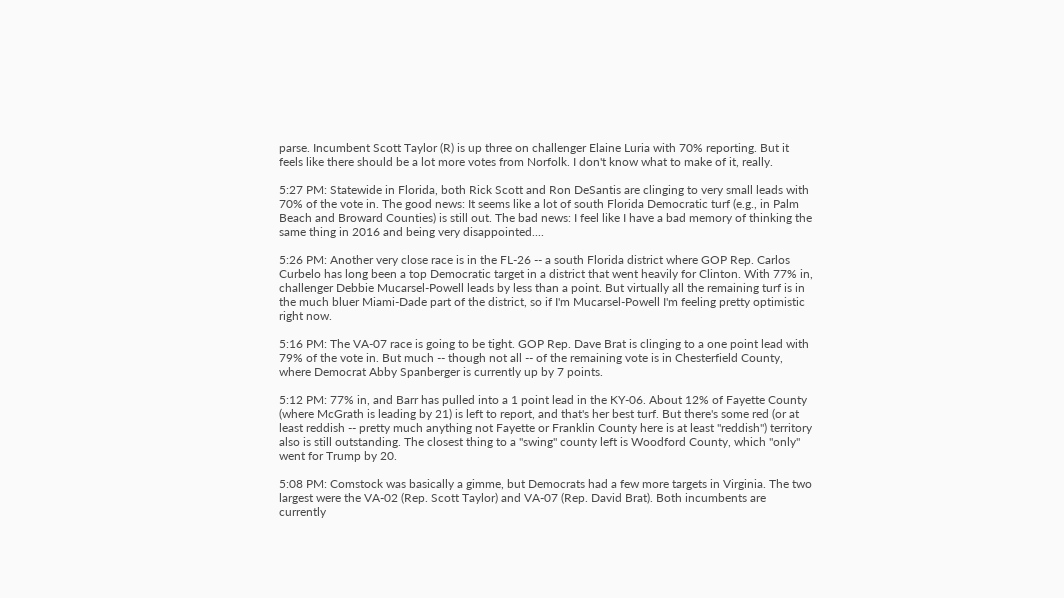parse. Incumbent Scott Taylor (R) is up three on challenger Elaine Luria with 70% reporting. But it feels like there should be a lot more votes from Norfolk. I don't know what to make of it, really.

5:27 PM: Statewide in Florida, both Rick Scott and Ron DeSantis are clinging to very small leads with 70% of the vote in. The good news: It seems like a lot of south Florida Democratic turf (e.g., in Palm Beach and Broward Counties) is still out. The bad news: I feel like I have a bad memory of thinking the same thing in 2016 and being very disappointed....

5:26 PM: Another very close race is in the FL-26 -- a south Florida district where GOP Rep. Carlos Curbelo has long been a top Democratic target in a district that went heavily for Clinton. With 77% in, challenger Debbie Mucarsel-Powell leads by less than a point. But virtually all the remaining turf is in the much bluer Miami-Dade part of the district, so if I'm Mucarsel-Powell I'm feeling pretty optimistic right now.

5:16 PM: The VA-07 race is going to be tight. GOP Rep. Dave Brat is clinging to a one point lead with 79% of the vote in. But much -- though not all -- of the remaining vote is in Chesterfield County, where Democrat Abby Spanberger is currently up by 7 points.

5:12 PM: 77% in, and Barr has pulled into a 1 point lead in the KY-06. About 12% of Fayette County (where McGrath is leading by 21) is left to report, and that's her best turf. But there's some red (or at least reddish -- pretty much anything not Fayette or Franklin County here is at least "reddish") territory also is still outstanding. The closest thing to a "swing" county left is Woodford County, which "only" went for Trump by 20.

5:08 PM: Comstock was basically a gimme, but Democrats had a few more targets in Virginia. The two largest were the VA-02 (Rep. Scott Taylor) and VA-07 (Rep. David Brat). Both incumbents are currently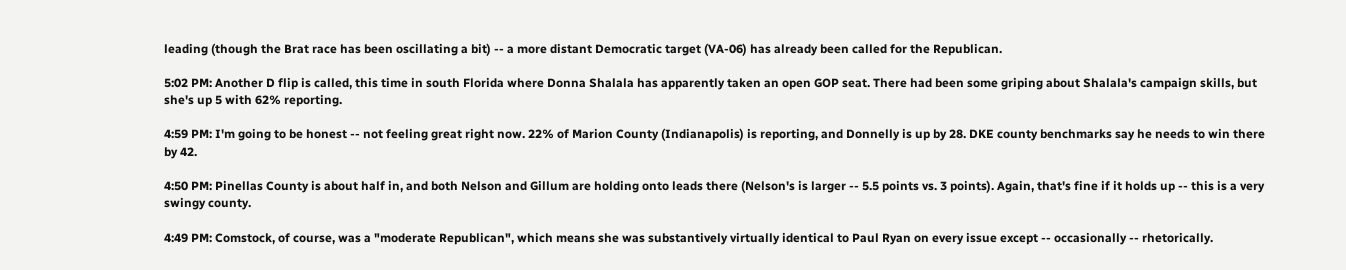leading (though the Brat race has been oscillating a bit) -- a more distant Democratic target (VA-06) has already been called for the Republican.

5:02 PM: Another D flip is called, this time in south Florida where Donna Shalala has apparently taken an open GOP seat. There had been some griping about Shalala's campaign skills, but she's up 5 with 62% reporting.

4:59 PM: I'm going to be honest -- not feeling great right now. 22% of Marion County (Indianapolis) is reporting, and Donnelly is up by 28. DKE county benchmarks say he needs to win there by 42.

4:50 PM: Pinellas County is about half in, and both Nelson and Gillum are holding onto leads there (Nelson's is larger -- 5.5 points vs. 3 points). Again, that's fine if it holds up -- this is a very swingy county.

4:49 PM: Comstock, of course, was a "moderate Republican", which means she was substantively virtually identical to Paul Ryan on every issue except -- occasionally -- rhetorically.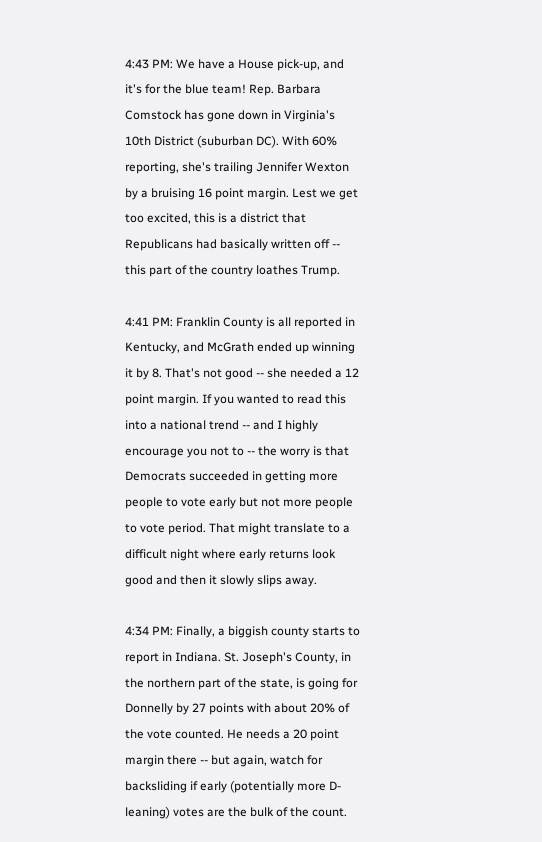4:43 PM: We have a House pick-up, and it's for the blue team! Rep. Barbara Comstock has gone down in Virginia's 10th District (suburban DC). With 60% reporting, she's trailing Jennifer Wexton by a bruising 16 point margin. Lest we get too excited, this is a district that Republicans had basically written off -- this part of the country loathes Trump.

4:41 PM: Franklin County is all reported in Kentucky, and McGrath ended up winning it by 8. That's not good -- she needed a 12 point margin. If you wanted to read this into a national trend -- and I highly encourage you not to -- the worry is that Democrats succeeded in getting more people to vote early but not more people to vote period. That might translate to a difficult night where early returns look good and then it slowly slips away.

4:34 PM: Finally, a biggish county starts to report in Indiana. St. Joseph's County, in the northern part of the state, is going for Donnelly by 27 points with about 20% of the vote counted. He needs a 20 point margin there -- but again, watch for backsliding if early (potentially more D-leaning) votes are the bulk of the count.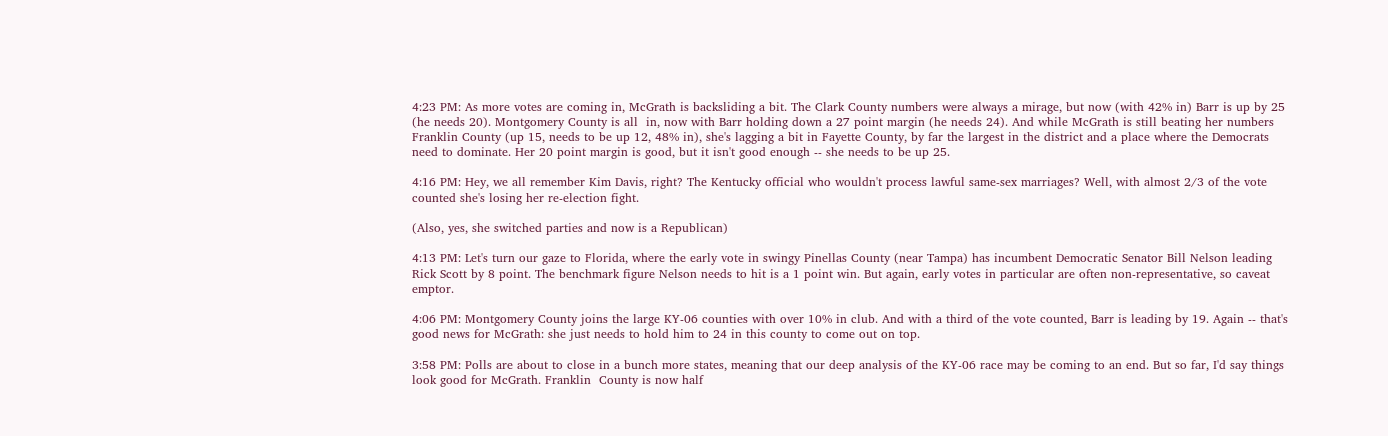4:23 PM: As more votes are coming in, McGrath is backsliding a bit. The Clark County numbers were always a mirage, but now (with 42% in) Barr is up by 25 (he needs 20). Montgomery County is all  in, now with Barr holding down a 27 point margin (he needs 24). And while McGrath is still beating her numbers Franklin County (up 15, needs to be up 12, 48% in), she's lagging a bit in Fayette County, by far the largest in the district and a place where the Democrats need to dominate. Her 20 point margin is good, but it isn't good enough -- she needs to be up 25.

4:16 PM: Hey, we all remember Kim Davis, right? The Kentucky official who wouldn't process lawful same-sex marriages? Well, with almost 2/3 of the vote counted she's losing her re-election fight.

(Also, yes, she switched parties and now is a Republican)

4:13 PM: Let's turn our gaze to Florida, where the early vote in swingy Pinellas County (near Tampa) has incumbent Democratic Senator Bill Nelson leading Rick Scott by 8 point. The benchmark figure Nelson needs to hit is a 1 point win. But again, early votes in particular are often non-representative, so caveat emptor.

4:06 PM: Montgomery County joins the large KY-06 counties with over 10% in club. And with a third of the vote counted, Barr is leading by 19. Again -- that's good news for McGrath: she just needs to hold him to 24 in this county to come out on top.

3:58 PM: Polls are about to close in a bunch more states, meaning that our deep analysis of the KY-06 race may be coming to an end. But so far, I'd say things look good for McGrath. Franklin  County is now half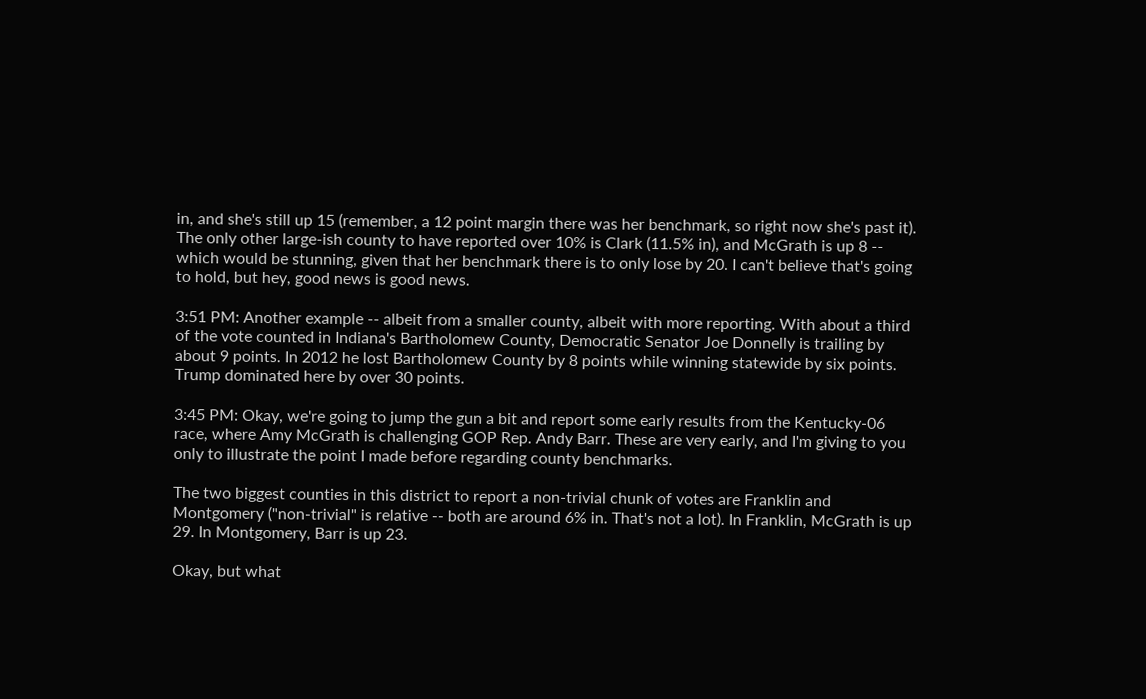in, and she's still up 15 (remember, a 12 point margin there was her benchmark, so right now she's past it). The only other large-ish county to have reported over 10% is Clark (11.5% in), and McGrath is up 8 -- which would be stunning, given that her benchmark there is to only lose by 20. I can't believe that's going to hold, but hey, good news is good news.

3:51 PM: Another example -- albeit from a smaller county, albeit with more reporting. With about a third of the vote counted in Indiana's Bartholomew County, Democratic Senator Joe Donnelly is trailing by about 9 points. In 2012 he lost Bartholomew County by 8 points while winning statewide by six points. Trump dominated here by over 30 points.

3:45 PM: Okay, we're going to jump the gun a bit and report some early results from the Kentucky-06 race, where Amy McGrath is challenging GOP Rep. Andy Barr. These are very early, and I'm giving to you only to illustrate the point I made before regarding county benchmarks.

The two biggest counties in this district to report a non-trivial chunk of votes are Franklin and Montgomery ("non-trivial" is relative -- both are around 6% in. That's not a lot). In Franklin, McGrath is up 29. In Montgomery, Barr is up 23.

Okay, but what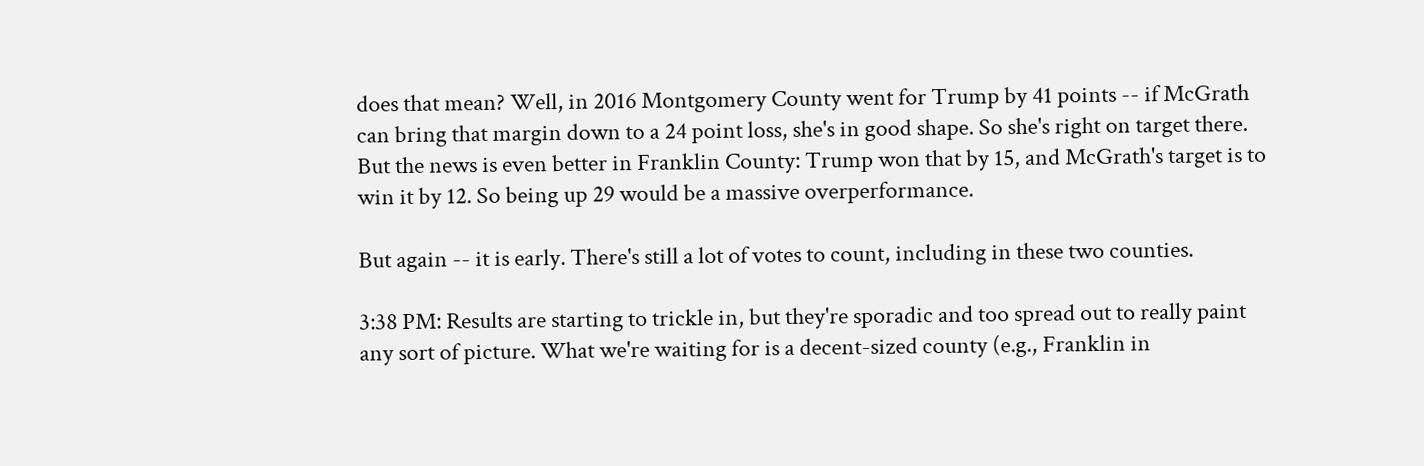does that mean? Well, in 2016 Montgomery County went for Trump by 41 points -- if McGrath can bring that margin down to a 24 point loss, she's in good shape. So she's right on target there. But the news is even better in Franklin County: Trump won that by 15, and McGrath's target is to win it by 12. So being up 29 would be a massive overperformance.

But again -- it is early. There's still a lot of votes to count, including in these two counties.

3:38 PM: Results are starting to trickle in, but they're sporadic and too spread out to really paint any sort of picture. What we're waiting for is a decent-sized county (e.g., Franklin in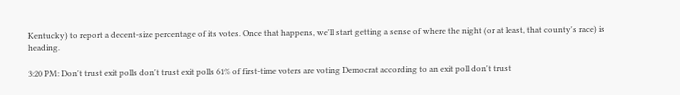Kentucky) to report a decent-size percentage of its votes. Once that happens, we'll start getting a sense of where the night (or at least, that county's race) is heading.

3:20 PM: Don't trust exit polls don't trust exit polls 61% of first-time voters are voting Democrat according to an exit poll don't trust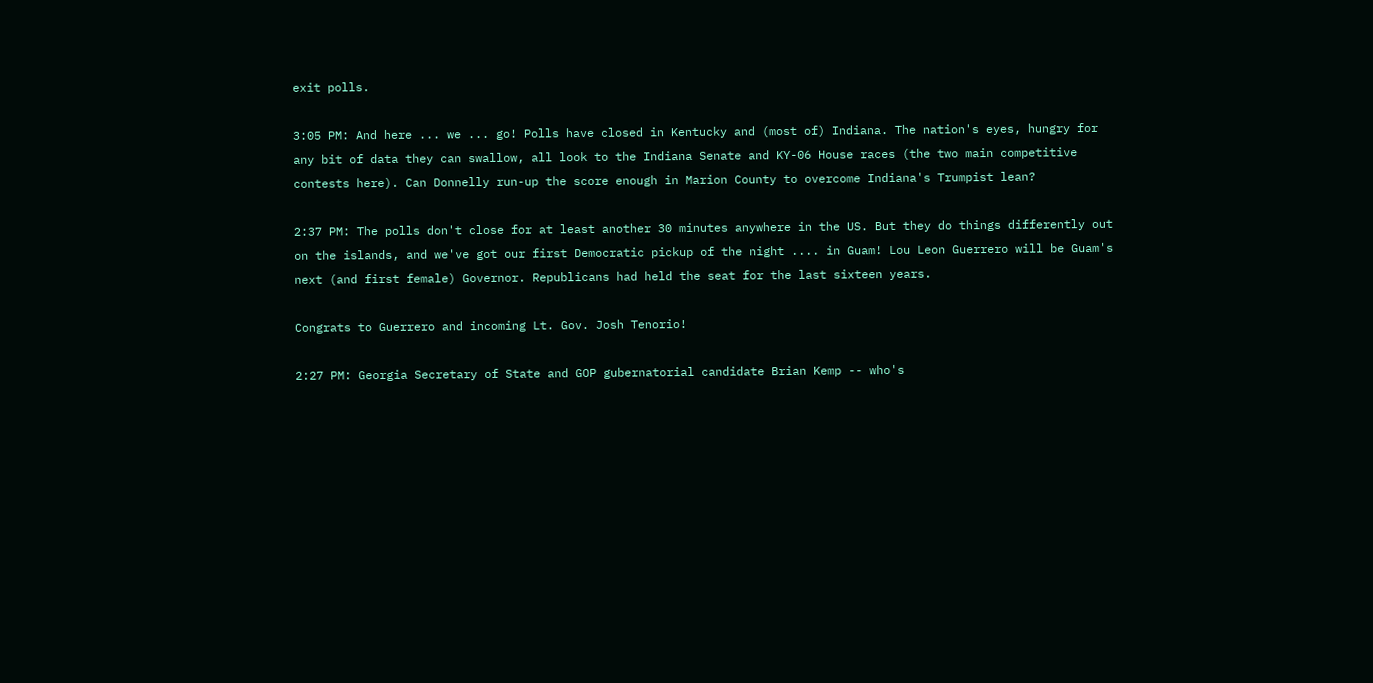exit polls.

3:05 PM: And here ... we ... go! Polls have closed in Kentucky and (most of) Indiana. The nation's eyes, hungry for any bit of data they can swallow, all look to the Indiana Senate and KY-06 House races (the two main competitive contests here). Can Donnelly run-up the score enough in Marion County to overcome Indiana's Trumpist lean?

2:37 PM: The polls don't close for at least another 30 minutes anywhere in the US. But they do things differently out on the islands, and we've got our first Democratic pickup of the night .... in Guam! Lou Leon Guerrero will be Guam's next (and first female) Governor. Republicans had held the seat for the last sixteen years.

Congrats to Guerrero and incoming Lt. Gov. Josh Tenorio!

2:27 PM: Georgia Secretary of State and GOP gubernatorial candidate Brian Kemp -- who's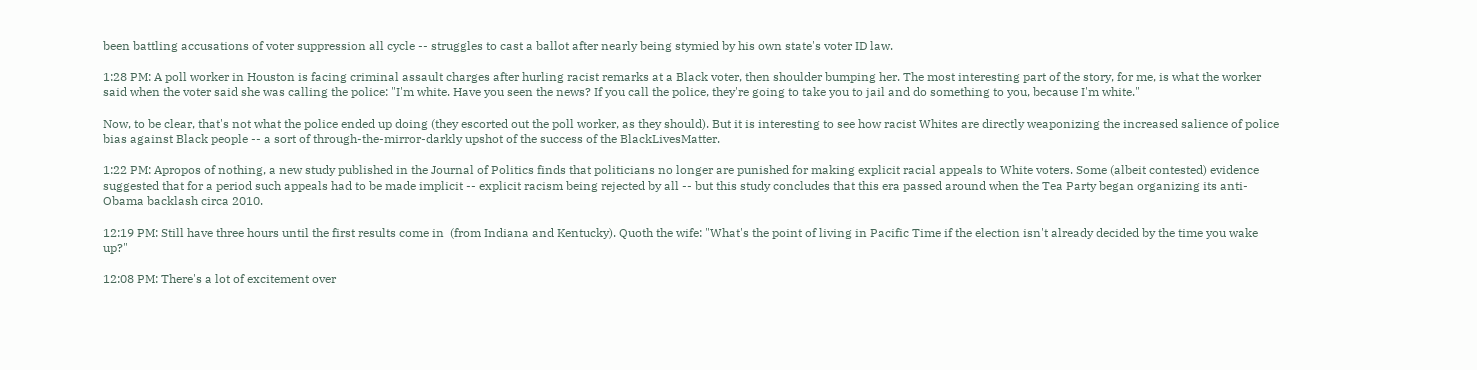been battling accusations of voter suppression all cycle -- struggles to cast a ballot after nearly being stymied by his own state's voter ID law.

1:28 PM: A poll worker in Houston is facing criminal assault charges after hurling racist remarks at a Black voter, then shoulder bumping her. The most interesting part of the story, for me, is what the worker said when the voter said she was calling the police: "I'm white. Have you seen the news? If you call the police, they're going to take you to jail and do something to you, because I'm white."

Now, to be clear, that's not what the police ended up doing (they escorted out the poll worker, as they should). But it is interesting to see how racist Whites are directly weaponizing the increased salience of police bias against Black people -- a sort of through-the-mirror-darkly upshot of the success of the BlackLivesMatter.

1:22 PM: Apropos of nothing, a new study published in the Journal of Politics finds that politicians no longer are punished for making explicit racial appeals to White voters. Some (albeit contested) evidence suggested that for a period such appeals had to be made implicit -- explicit racism being rejected by all -- but this study concludes that this era passed around when the Tea Party began organizing its anti-Obama backlash circa 2010.

12:19 PM: Still have three hours until the first results come in  (from Indiana and Kentucky). Quoth the wife: "What's the point of living in Pacific Time if the election isn't already decided by the time you wake up?"

12:08 PM: There's a lot of excitement over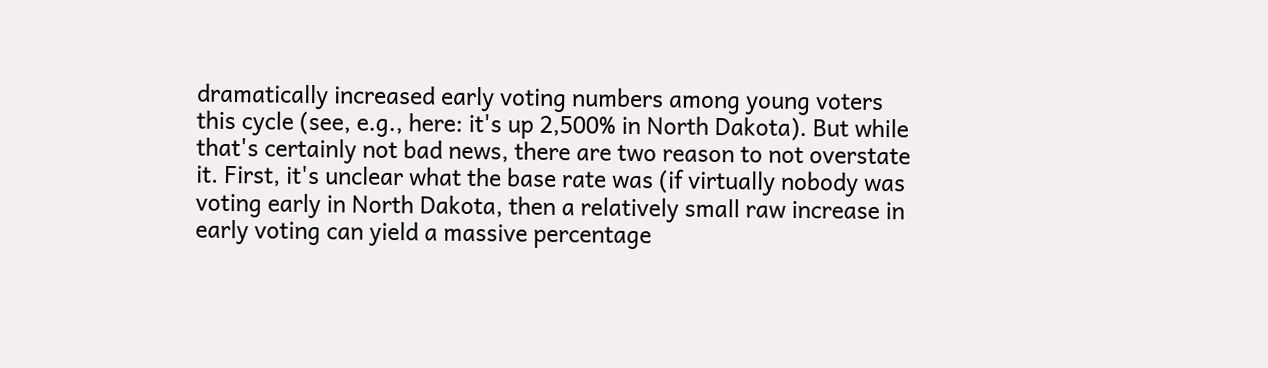dramatically increased early voting numbers among young voters this cycle (see, e.g., here: it's up 2,500% in North Dakota). But while that's certainly not bad news, there are two reason to not overstate it. First, it's unclear what the base rate was (if virtually nobody was voting early in North Dakota, then a relatively small raw increase in early voting can yield a massive percentage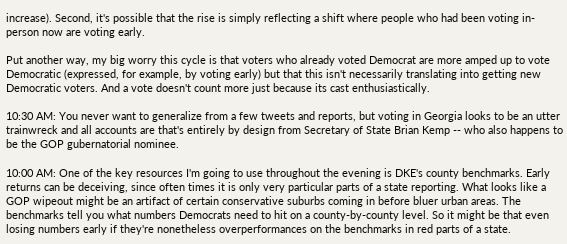increase). Second, it's possible that the rise is simply reflecting a shift where people who had been voting in-person now are voting early.

Put another way, my big worry this cycle is that voters who already voted Democrat are more amped up to vote Democratic (expressed, for example, by voting early) but that this isn't necessarily translating into getting new Democratic voters. And a vote doesn't count more just because its cast enthusiastically.

10:30 AM: You never want to generalize from a few tweets and reports, but voting in Georgia looks to be an utter trainwreck and all accounts are that's entirely by design from Secretary of State Brian Kemp -- who also happens to be the GOP gubernatorial nominee.

10:00 AM: One of the key resources I'm going to use throughout the evening is DKE's county benchmarks. Early returns can be deceiving, since often times it is only very particular parts of a state reporting. What looks like a GOP wipeout might be an artifact of certain conservative suburbs coming in before bluer urban areas. The benchmarks tell you what numbers Democrats need to hit on a county-by-county level. So it might be that even losing numbers early if they're nonetheless overperformances on the benchmarks in red parts of a state.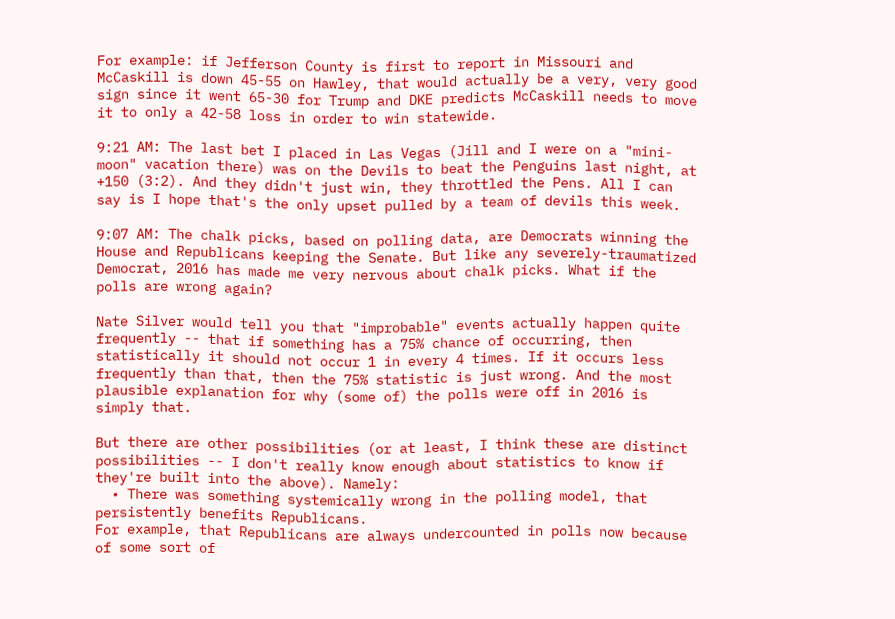For example: if Jefferson County is first to report in Missouri and McCaskill is down 45-55 on Hawley, that would actually be a very, very good sign since it went 65-30 for Trump and DKE predicts McCaskill needs to move it to only a 42-58 loss in order to win statewide.

9:21 AM: The last bet I placed in Las Vegas (Jill and I were on a "mini-moon" vacation there) was on the Devils to beat the Penguins last night, at +150 (3:2). And they didn't just win, they throttled the Pens. All I can say is I hope that's the only upset pulled by a team of devils this week.

9:07 AM: The chalk picks, based on polling data, are Democrats winning the House and Republicans keeping the Senate. But like any severely-traumatized Democrat, 2016 has made me very nervous about chalk picks. What if the polls are wrong again?

Nate Silver would tell you that "improbable" events actually happen quite frequently -- that if something has a 75% chance of occurring, then statistically it should not occur 1 in every 4 times. If it occurs less frequently than that, then the 75% statistic is just wrong. And the most plausible explanation for why (some of) the polls were off in 2016 is simply that.

But there are other possibilities (or at least, I think these are distinct possibilities -- I don't really know enough about statistics to know if they're built into the above). Namely:
  • There was something systemically wrong in the polling model, that persistently benefits Republicans.
For example, that Republicans are always undercounted in polls now because of some sort of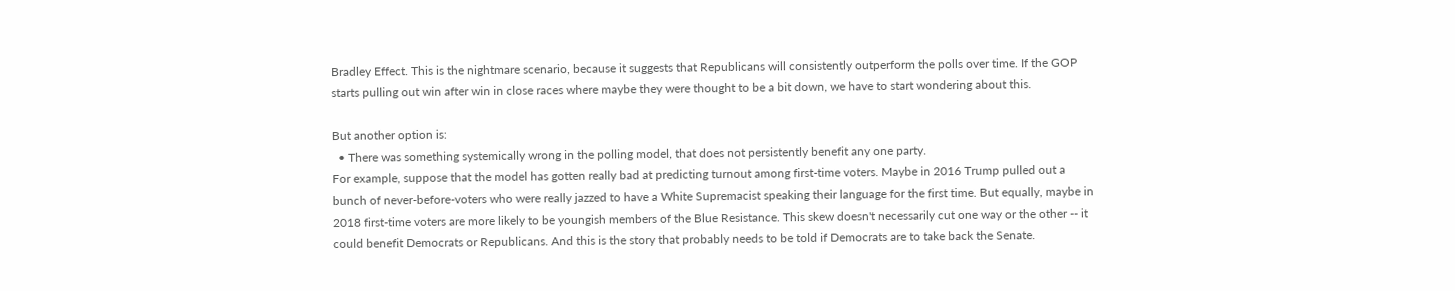Bradley Effect. This is the nightmare scenario, because it suggests that Republicans will consistently outperform the polls over time. If the GOP starts pulling out win after win in close races where maybe they were thought to be a bit down, we have to start wondering about this.

But another option is:
  • There was something systemically wrong in the polling model, that does not persistently benefit any one party.
For example, suppose that the model has gotten really bad at predicting turnout among first-time voters. Maybe in 2016 Trump pulled out a bunch of never-before-voters who were really jazzed to have a White Supremacist speaking their language for the first time. But equally, maybe in 2018 first-time voters are more likely to be youngish members of the Blue Resistance. This skew doesn't necessarily cut one way or the other -- it could benefit Democrats or Republicans. And this is the story that probably needs to be told if Democrats are to take back the Senate.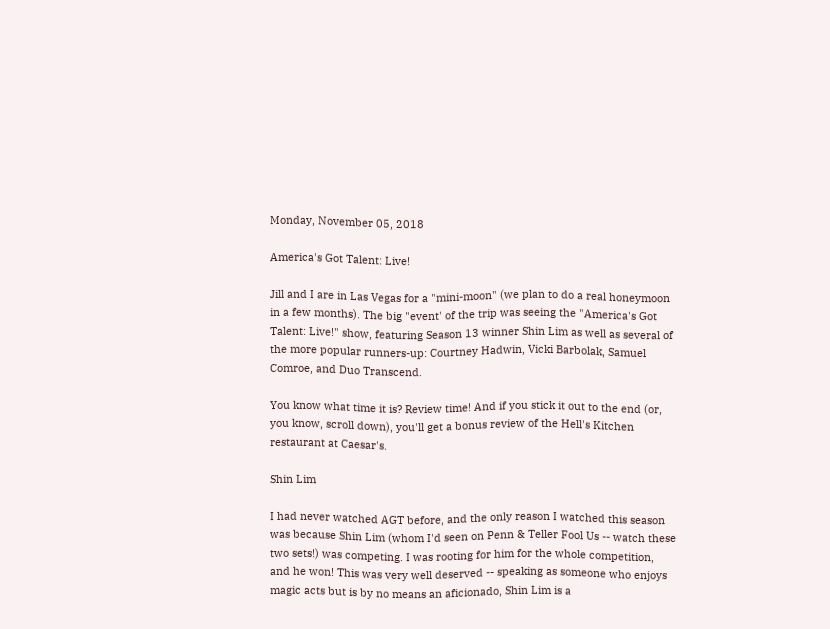Monday, November 05, 2018

America's Got Talent: Live!

Jill and I are in Las Vegas for a "mini-moon" (we plan to do a real honeymoon in a few months). The big "event' of the trip was seeing the "America's Got Talent: Live!" show, featuring Season 13 winner Shin Lim as well as several of the more popular runners-up: Courtney Hadwin, Vicki Barbolak, Samuel Comroe, and Duo Transcend.

You know what time it is? Review time! And if you stick it out to the end (or, you know, scroll down), you'll get a bonus review of the Hell's Kitchen restaurant at Caesar's.

Shin Lim

I had never watched AGT before, and the only reason I watched this season was because Shin Lim (whom I'd seen on Penn & Teller Fool Us -- watch these two sets!) was competing. I was rooting for him for the whole competition, and he won! This was very well deserved -- speaking as someone who enjoys magic acts but is by no means an aficionado, Shin Lim is a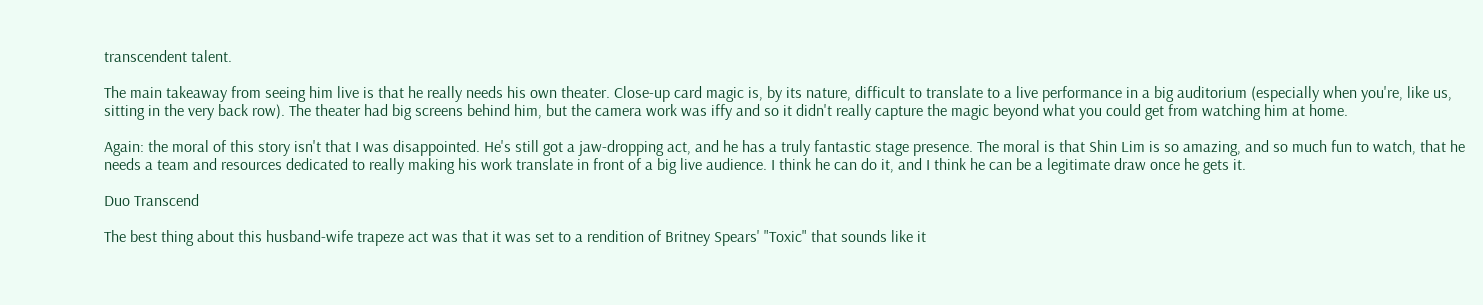transcendent talent.

The main takeaway from seeing him live is that he really needs his own theater. Close-up card magic is, by its nature, difficult to translate to a live performance in a big auditorium (especially when you're, like us, sitting in the very back row). The theater had big screens behind him, but the camera work was iffy and so it didn't really capture the magic beyond what you could get from watching him at home.

Again: the moral of this story isn't that I was disappointed. He's still got a jaw-dropping act, and he has a truly fantastic stage presence. The moral is that Shin Lim is so amazing, and so much fun to watch, that he needs a team and resources dedicated to really making his work translate in front of a big live audience. I think he can do it, and I think he can be a legitimate draw once he gets it.

Duo Transcend

The best thing about this husband-wife trapeze act was that it was set to a rendition of Britney Spears' "Toxic" that sounds like it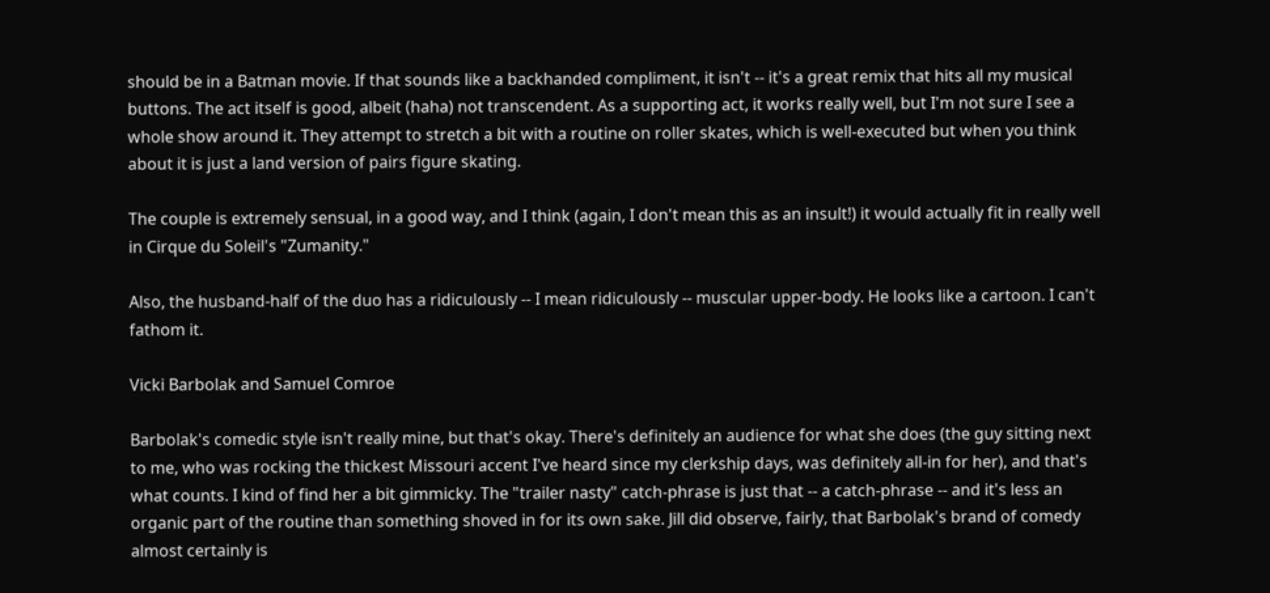should be in a Batman movie. If that sounds like a backhanded compliment, it isn't -- it's a great remix that hits all my musical buttons. The act itself is good, albeit (haha) not transcendent. As a supporting act, it works really well, but I'm not sure I see a whole show around it. They attempt to stretch a bit with a routine on roller skates, which is well-executed but when you think about it is just a land version of pairs figure skating.

The couple is extremely sensual, in a good way, and I think (again, I don't mean this as an insult!) it would actually fit in really well in Cirque du Soleil's "Zumanity."

Also, the husband-half of the duo has a ridiculously -- I mean ridiculously -- muscular upper-body. He looks like a cartoon. I can't fathom it.

Vicki Barbolak and Samuel Comroe

Barbolak's comedic style isn't really mine, but that's okay. There's definitely an audience for what she does (the guy sitting next to me, who was rocking the thickest Missouri accent I've heard since my clerkship days, was definitely all-in for her), and that's what counts. I kind of find her a bit gimmicky. The "trailer nasty" catch-phrase is just that -- a catch-phrase -- and it's less an organic part of the routine than something shoved in for its own sake. Jill did observe, fairly, that Barbolak's brand of comedy almost certainly is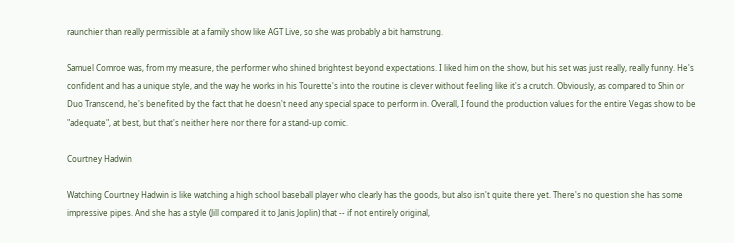raunchier than really permissible at a family show like AGT Live, so she was probably a bit hamstrung.

Samuel Comroe was, from my measure, the performer who shined brightest beyond expectations. I liked him on the show, but his set was just really, really funny. He's confident and has a unique style, and the way he works in his Tourette's into the routine is clever without feeling like it's a crutch. Obviously, as compared to Shin or Duo Transcend, he's benefited by the fact that he doesn't need any special space to perform in. Overall, I found the production values for the entire Vegas show to be "adequate", at best, but that's neither here nor there for a stand-up comic.

Courtney Hadwin

Watching Courtney Hadwin is like watching a high school baseball player who clearly has the goods, but also isn't quite there yet. There's no question she has some impressive pipes. And she has a style (Jill compared it to Janis Joplin) that -- if not entirely original,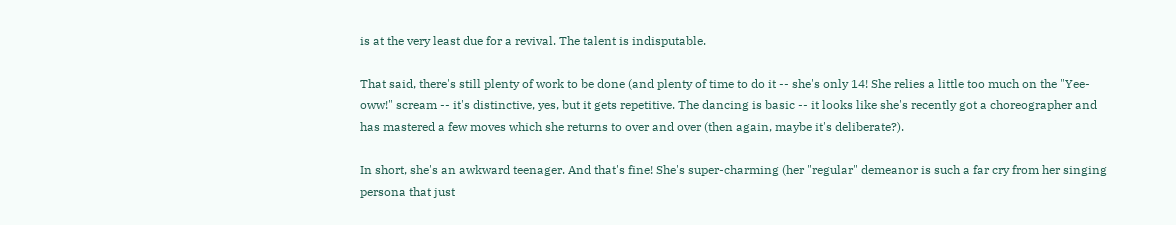is at the very least due for a revival. The talent is indisputable.

That said, there's still plenty of work to be done (and plenty of time to do it -- she's only 14! She relies a little too much on the "Yee-oww!" scream -- it's distinctive, yes, but it gets repetitive. The dancing is basic -- it looks like she's recently got a choreographer and has mastered a few moves which she returns to over and over (then again, maybe it's deliberate?).

In short, she's an awkward teenager. And that's fine! She's super-charming (her "regular" demeanor is such a far cry from her singing persona that just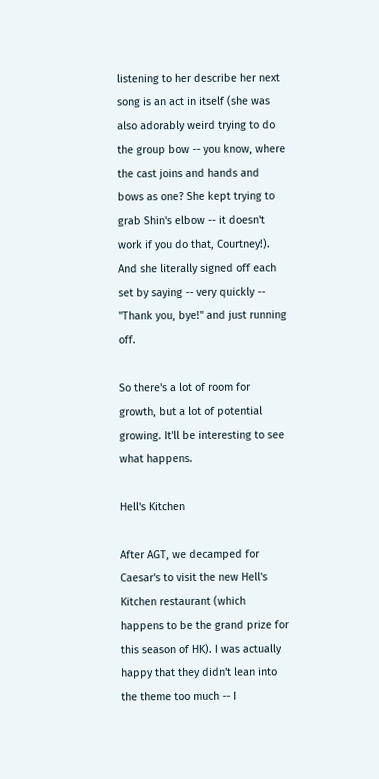listening to her describe her next song is an act in itself (she was also adorably weird trying to do the group bow -- you know, where the cast joins and hands and bows as one? She kept trying to grab Shin's elbow -- it doesn't work if you do that, Courtney!). And she literally signed off each set by saying -- very quickly -- "Thank you, bye!" and just running off.

So there's a lot of room for growth, but a lot of potential growing. It'll be interesting to see what happens.

Hell's Kitchen

After AGT, we decamped for Caesar's to visit the new Hell's Kitchen restaurant (which happens to be the grand prize for this season of HK). I was actually happy that they didn't lean into the theme too much -- I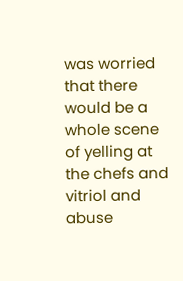was worried that there would be a whole scene of yelling at the chefs and vitriol and abuse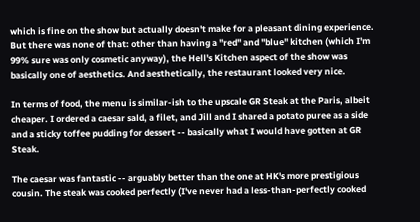which is fine on the show but actually doesn't make for a pleasant dining experience. But there was none of that: other than having a "red" and "blue" kitchen (which I'm 99% sure was only cosmetic anyway), the Hell's Kitchen aspect of the show was basically one of aesthetics. And aesthetically, the restaurant looked very nice.

In terms of food, the menu is similar-ish to the upscale GR Steak at the Paris, albeit cheaper. I ordered a caesar sald, a filet, and Jill and I shared a potato puree as a side and a sticky toffee pudding for dessert -- basically what I would have gotten at GR Steak.

The caesar was fantastic -- arguably better than the one at HK's more prestigious cousin. The steak was cooked perfectly (I've never had a less-than-perfectly cooked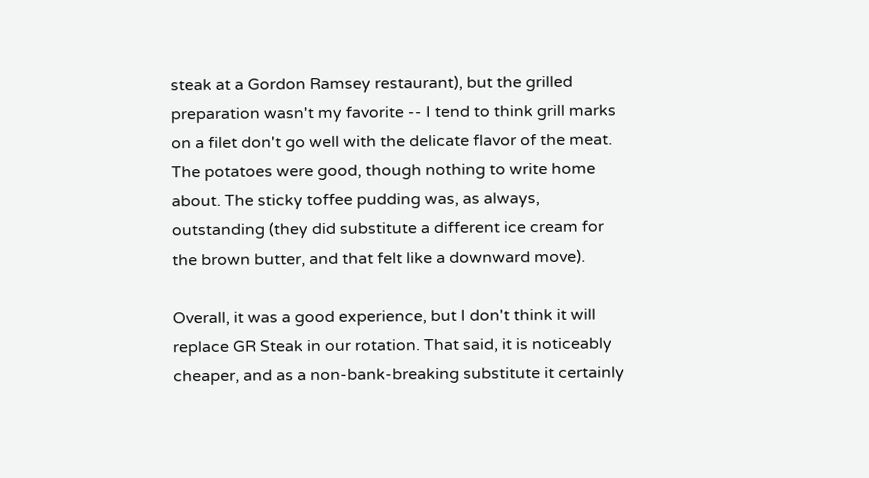steak at a Gordon Ramsey restaurant), but the grilled preparation wasn't my favorite -- I tend to think grill marks on a filet don't go well with the delicate flavor of the meat. The potatoes were good, though nothing to write home about. The sticky toffee pudding was, as always, outstanding (they did substitute a different ice cream for the brown butter, and that felt like a downward move).

Overall, it was a good experience, but I don't think it will replace GR Steak in our rotation. That said, it is noticeably cheaper, and as a non-bank-breaking substitute it certainly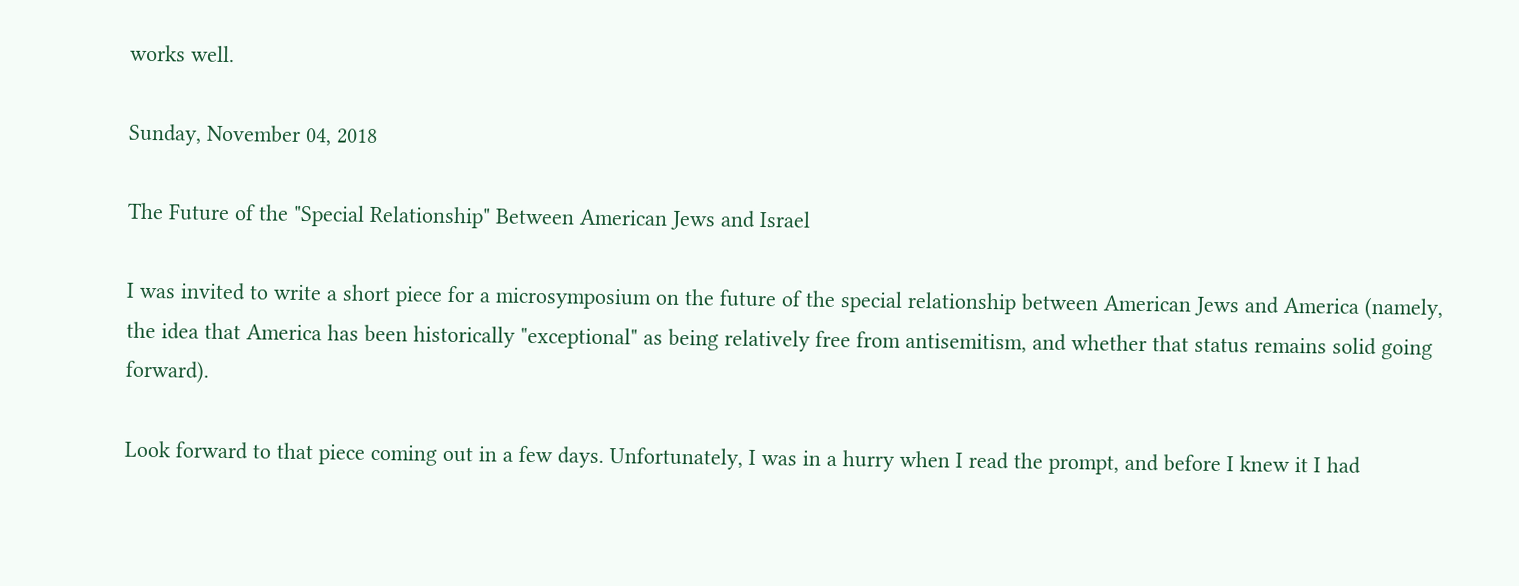works well.

Sunday, November 04, 2018

The Future of the "Special Relationship" Between American Jews and Israel

I was invited to write a short piece for a microsymposium on the future of the special relationship between American Jews and America (namely, the idea that America has been historically "exceptional" as being relatively free from antisemitism, and whether that status remains solid going forward).

Look forward to that piece coming out in a few days. Unfortunately, I was in a hurry when I read the prompt, and before I knew it I had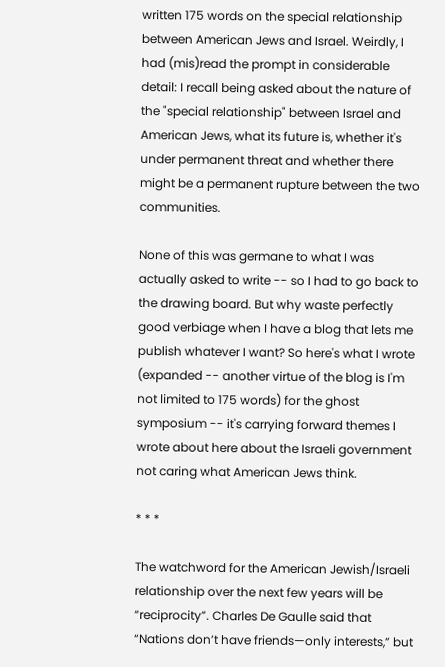written 175 words on the special relationship between American Jews and Israel. Weirdly, I had (mis)read the prompt in considerable detail: I recall being asked about the nature of the "special relationship" between Israel and American Jews, what its future is, whether it's under permanent threat and whether there might be a permanent rupture between the two communities.

None of this was germane to what I was actually asked to write -- so I had to go back to the drawing board. But why waste perfectly good verbiage when I have a blog that lets me publish whatever I want? So here's what I wrote (expanded -- another virtue of the blog is I'm not limited to 175 words) for the ghost symposium -- it's carrying forward themes I wrote about here about the Israeli government not caring what American Jews think.

* * *

The watchword for the American Jewish/Israeli relationship over the next few years will be “reciprocity”. Charles De Gaulle said that “Nations don’t have friends—only interests,” but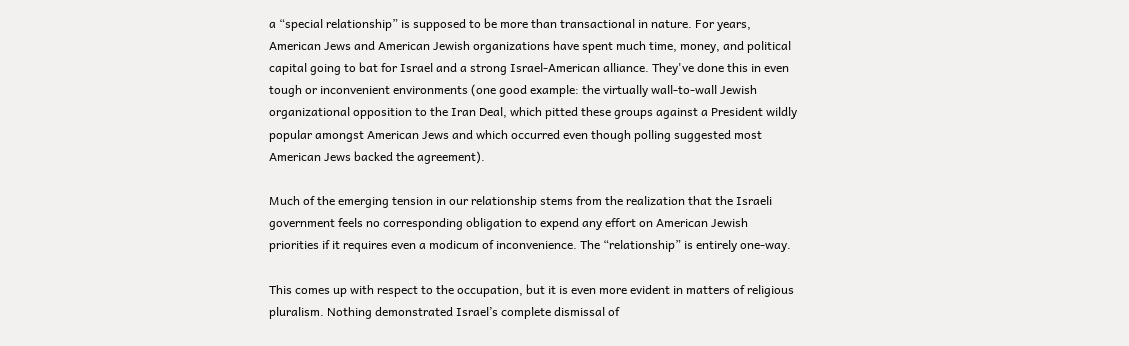a “special relationship” is supposed to be more than transactional in nature. For years, American Jews and American Jewish organizations have spent much time, money, and political capital going to bat for Israel and a strong Israel-American alliance. They've done this in even tough or inconvenient environments (one good example: the virtually wall-to-wall Jewish organizational opposition to the Iran Deal, which pitted these groups against a President wildly popular amongst American Jews and which occurred even though polling suggested most American Jews backed the agreement).

Much of the emerging tension in our relationship stems from the realization that the Israeli government feels no corresponding obligation to expend any effort on American Jewish priorities if it requires even a modicum of inconvenience. The “relationship” is entirely one-way.

This comes up with respect to the occupation, but it is even more evident in matters of religious pluralism. Nothing demonstrated Israel’s complete dismissal of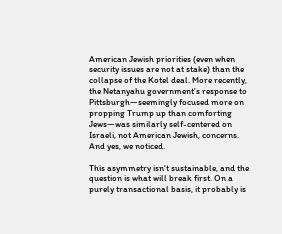American Jewish priorities (even when security issues are not at stake) than the collapse of the Kotel deal. More recently, the Netanyahu government’s response to Pittsburgh—seemingly focused more on propping Trump up than comforting Jews—was similarly self-centered on Israeli, not American Jewish, concerns. And yes, we noticed.

This asymmetry isn't sustainable, and the question is what will break first. On a purely transactional basis, it probably is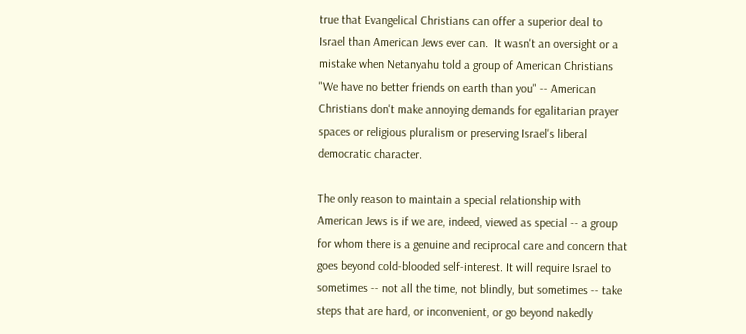true that Evangelical Christians can offer a superior deal to Israel than American Jews ever can.  It wasn't an oversight or a mistake when Netanyahu told a group of American Christians "We have no better friends on earth than you" -- American Christians don't make annoying demands for egalitarian prayer spaces or religious pluralism or preserving Israel's liberal democratic character.

The only reason to maintain a special relationship with American Jews is if we are, indeed, viewed as special -- a group for whom there is a genuine and reciprocal care and concern that goes beyond cold-blooded self-interest. It will require Israel to sometimes -- not all the time, not blindly, but sometimes -- take steps that are hard, or inconvenient, or go beyond nakedly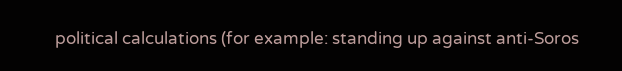political calculations (for example: standing up against anti-Soros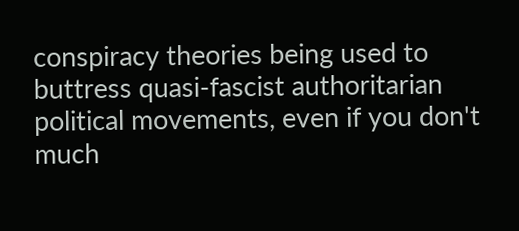conspiracy theories being used to buttress quasi-fascist authoritarian political movements, even if you don't much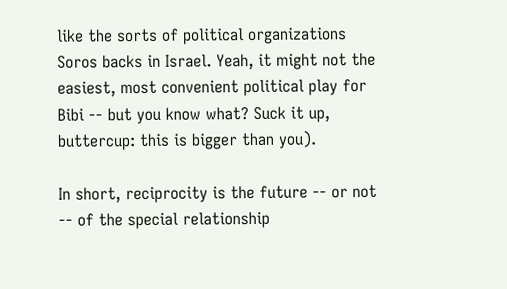like the sorts of political organizations Soros backs in Israel. Yeah, it might not the easiest, most convenient political play for Bibi -- but you know what? Suck it up, buttercup: this is bigger than you).

In short, reciprocity is the future -- or not -- of the special relationship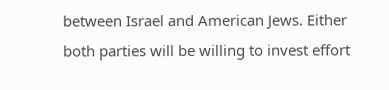between Israel and American Jews. Either both parties will be willing to invest effort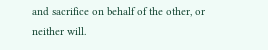and sacrifice on behalf of the other, or neither will.